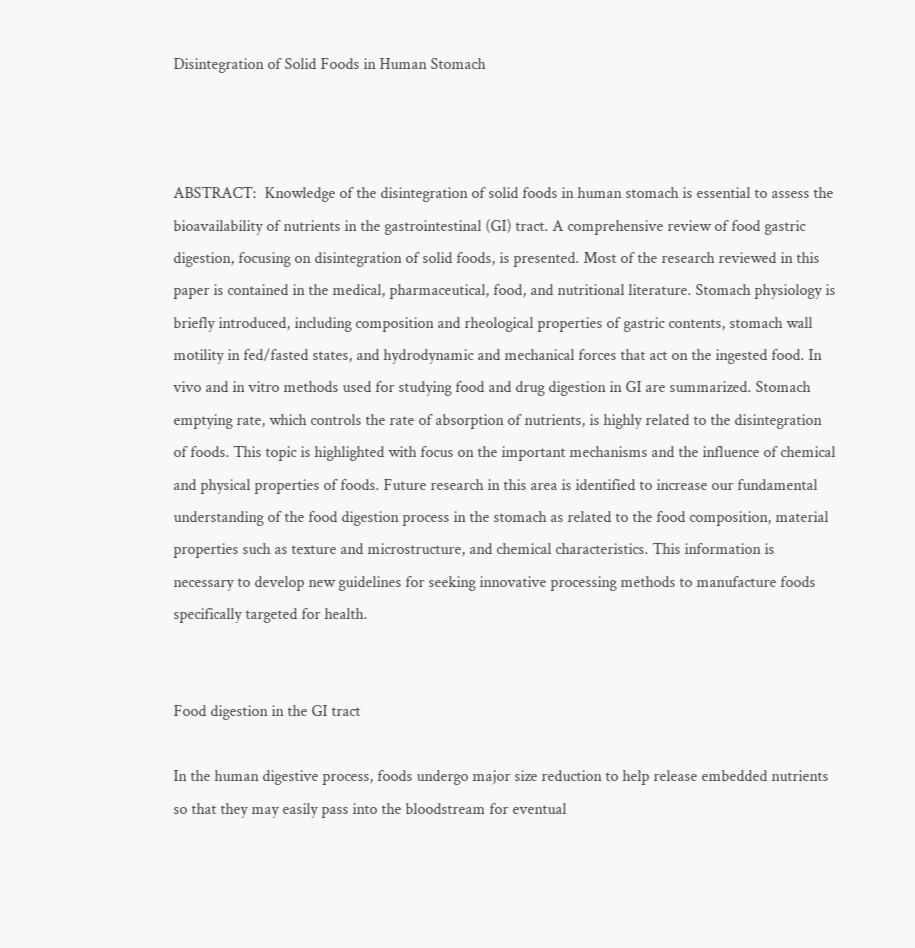Disintegration of Solid Foods in Human Stomach



ABSTRACT:  Knowledge of the disintegration of solid foods in human stomach is essential to assess the bioavailability of nutrients in the gastrointestinal (GI) tract. A comprehensive review of food gastric digestion, focusing on disintegration of solid foods, is presented. Most of the research reviewed in this paper is contained in the medical, pharmaceutical, food, and nutritional literature. Stomach physiology is briefly introduced, including composition and rheological properties of gastric contents, stomach wall motility in fed/fasted states, and hydrodynamic and mechanical forces that act on the ingested food. In vivo and in vitro methods used for studying food and drug digestion in GI are summarized. Stomach emptying rate, which controls the rate of absorption of nutrients, is highly related to the disintegration of foods. This topic is highlighted with focus on the important mechanisms and the influence of chemical and physical properties of foods. Future research in this area is identified to increase our fundamental understanding of the food digestion process in the stomach as related to the food composition, material properties such as texture and microstructure, and chemical characteristics. This information is necessary to develop new guidelines for seeking innovative processing methods to manufacture foods specifically targeted for health.


Food digestion in the GI tract

In the human digestive process, foods undergo major size reduction to help release embedded nutrients so that they may easily pass into the bloodstream for eventual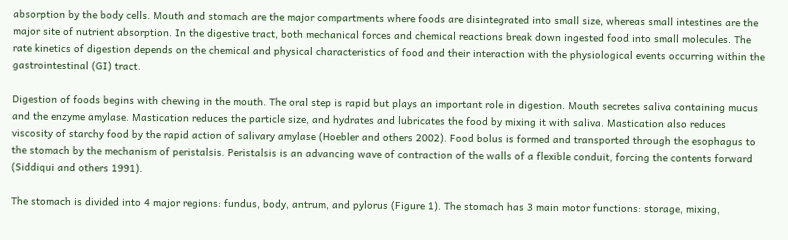absorption by the body cells. Mouth and stomach are the major compartments where foods are disintegrated into small size, whereas small intestines are the major site of nutrient absorption. In the digestive tract, both mechanical forces and chemical reactions break down ingested food into small molecules. The rate kinetics of digestion depends on the chemical and physical characteristics of food and their interaction with the physiological events occurring within the gastrointestinal (GI) tract.

Digestion of foods begins with chewing in the mouth. The oral step is rapid but plays an important role in digestion. Mouth secretes saliva containing mucus and the enzyme amylase. Mastication reduces the particle size, and hydrates and lubricates the food by mixing it with saliva. Mastication also reduces viscosity of starchy food by the rapid action of salivary amylase (Hoebler and others 2002). Food bolus is formed and transported through the esophagus to the stomach by the mechanism of peristalsis. Peristalsis is an advancing wave of contraction of the walls of a flexible conduit, forcing the contents forward (Siddiqui and others 1991).

The stomach is divided into 4 major regions: fundus, body, antrum, and pylorus (Figure 1). The stomach has 3 main motor functions: storage, mixing,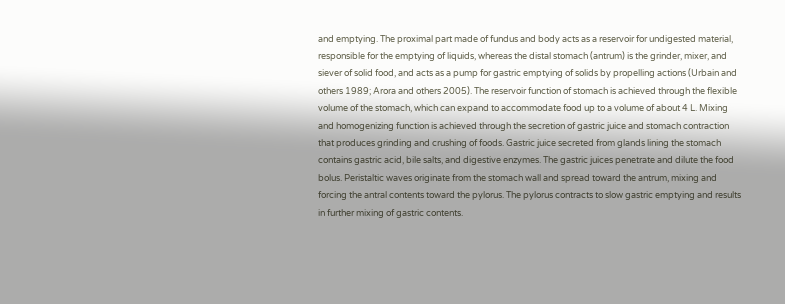and emptying. The proximal part made of fundus and body acts as a reservoir for undigested material, responsible for the emptying of liquids, whereas the distal stomach (antrum) is the grinder, mixer, and siever of solid food, and acts as a pump for gastric emptying of solids by propelling actions (Urbain and others 1989; Arora and others 2005). The reservoir function of stomach is achieved through the flexible volume of the stomach, which can expand to accommodate food up to a volume of about 4 L. Mixing and homogenizing function is achieved through the secretion of gastric juice and stomach contraction that produces grinding and crushing of foods. Gastric juice secreted from glands lining the stomach contains gastric acid, bile salts, and digestive enzymes. The gastric juices penetrate and dilute the food bolus. Peristaltic waves originate from the stomach wall and spread toward the antrum, mixing and forcing the antral contents toward the pylorus. The pylorus contracts to slow gastric emptying and results in further mixing of gastric contents.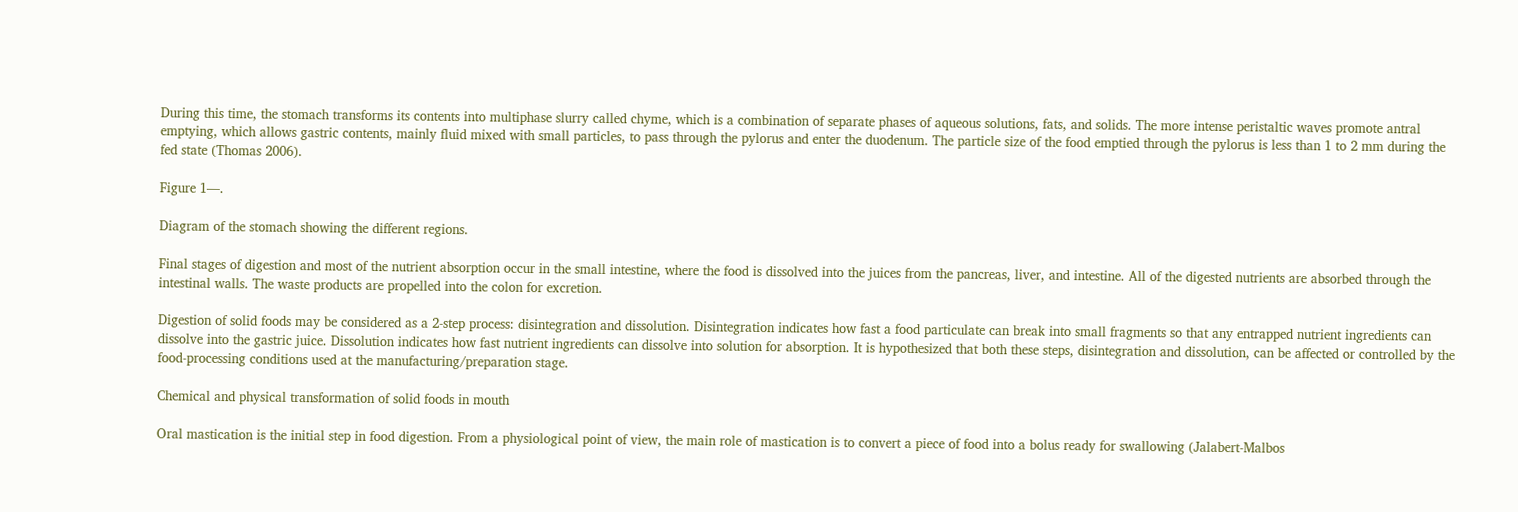During this time, the stomach transforms its contents into multiphase slurry called chyme, which is a combination of separate phases of aqueous solutions, fats, and solids. The more intense peristaltic waves promote antral emptying, which allows gastric contents, mainly fluid mixed with small particles, to pass through the pylorus and enter the duodenum. The particle size of the food emptied through the pylorus is less than 1 to 2 mm during the fed state (Thomas 2006).

Figure 1—.

Diagram of the stomach showing the different regions.

Final stages of digestion and most of the nutrient absorption occur in the small intestine, where the food is dissolved into the juices from the pancreas, liver, and intestine. All of the digested nutrients are absorbed through the intestinal walls. The waste products are propelled into the colon for excretion.

Digestion of solid foods may be considered as a 2-step process: disintegration and dissolution. Disintegration indicates how fast a food particulate can break into small fragments so that any entrapped nutrient ingredients can dissolve into the gastric juice. Dissolution indicates how fast nutrient ingredients can dissolve into solution for absorption. It is hypothesized that both these steps, disintegration and dissolution, can be affected or controlled by the food-processing conditions used at the manufacturing/preparation stage.

Chemical and physical transformation of solid foods in mouth

Oral mastication is the initial step in food digestion. From a physiological point of view, the main role of mastication is to convert a piece of food into a bolus ready for swallowing (Jalabert-Malbos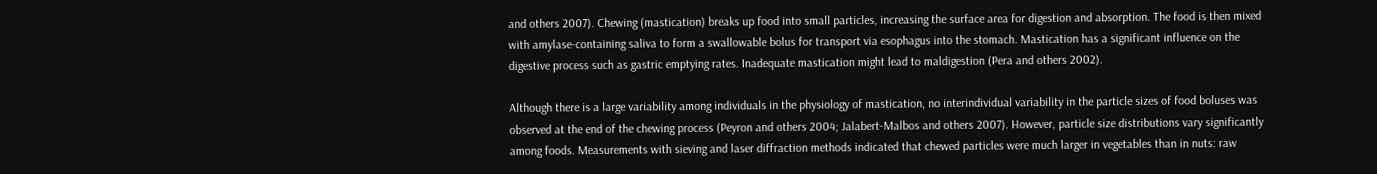and others 2007). Chewing (mastication) breaks up food into small particles, increasing the surface area for digestion and absorption. The food is then mixed with amylase-containing saliva to form a swallowable bolus for transport via esophagus into the stomach. Mastication has a significant influence on the digestive process such as gastric emptying rates. Inadequate mastication might lead to maldigestion (Pera and others 2002).

Although there is a large variability among individuals in the physiology of mastication, no interindividual variability in the particle sizes of food boluses was observed at the end of the chewing process (Peyron and others 2004; Jalabert-Malbos and others 2007). However, particle size distributions vary significantly among foods. Measurements with sieving and laser diffraction methods indicated that chewed particles were much larger in vegetables than in nuts: raw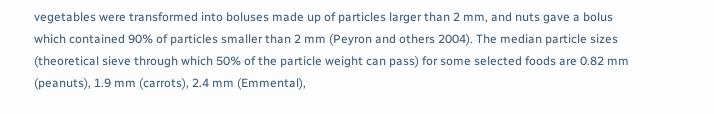vegetables were transformed into boluses made up of particles larger than 2 mm, and nuts gave a bolus which contained 90% of particles smaller than 2 mm (Peyron and others 2004). The median particle sizes (theoretical sieve through which 50% of the particle weight can pass) for some selected foods are 0.82 mm (peanuts), 1.9 mm (carrots), 2.4 mm (Emmental),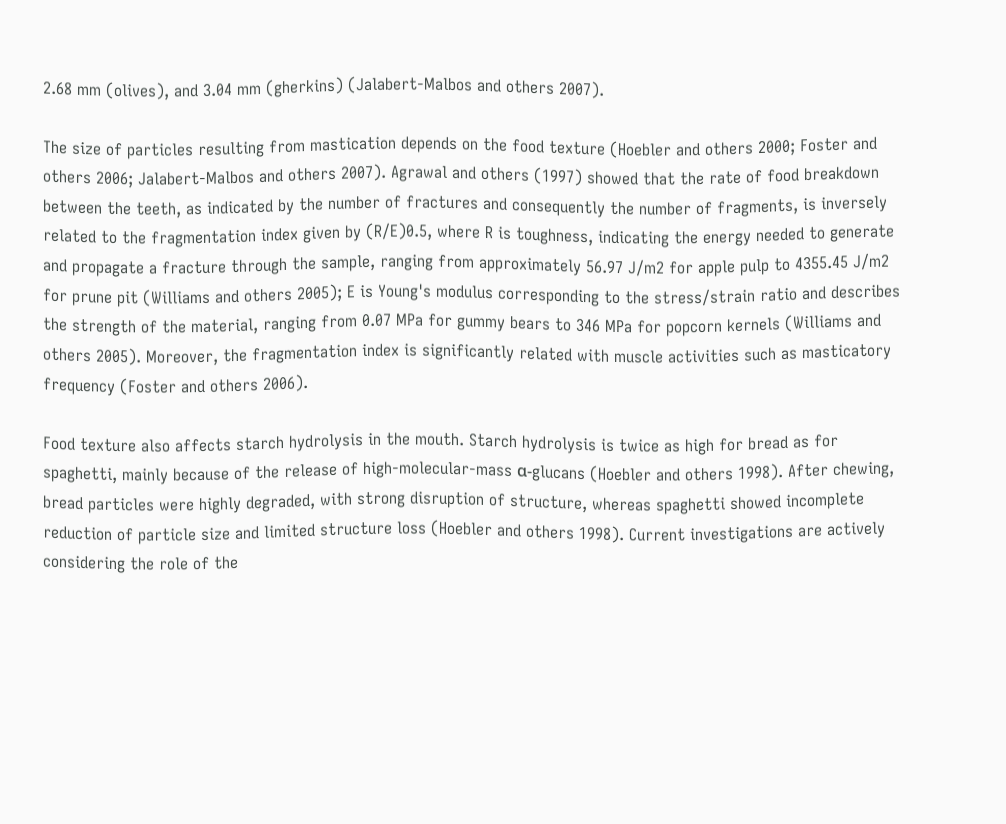2.68 mm (olives), and 3.04 mm (gherkins) (Jalabert-Malbos and others 2007).

The size of particles resulting from mastication depends on the food texture (Hoebler and others 2000; Foster and others 2006; Jalabert-Malbos and others 2007). Agrawal and others (1997) showed that the rate of food breakdown between the teeth, as indicated by the number of fractures and consequently the number of fragments, is inversely related to the fragmentation index given by (R/E)0.5, where R is toughness, indicating the energy needed to generate and propagate a fracture through the sample, ranging from approximately 56.97 J/m2 for apple pulp to 4355.45 J/m2 for prune pit (Williams and others 2005); E is Young's modulus corresponding to the stress/strain ratio and describes the strength of the material, ranging from 0.07 MPa for gummy bears to 346 MPa for popcorn kernels (Williams and others 2005). Moreover, the fragmentation index is significantly related with muscle activities such as masticatory frequency (Foster and others 2006).

Food texture also affects starch hydrolysis in the mouth. Starch hydrolysis is twice as high for bread as for spaghetti, mainly because of the release of high-molecular-mass α-glucans (Hoebler and others 1998). After chewing, bread particles were highly degraded, with strong disruption of structure, whereas spaghetti showed incomplete reduction of particle size and limited structure loss (Hoebler and others 1998). Current investigations are actively considering the role of the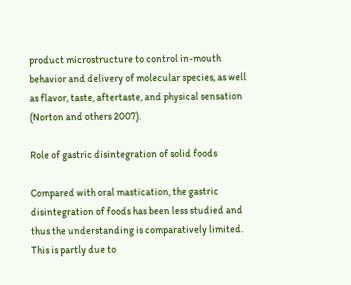product microstructure to control in-mouth behavior and delivery of molecular species, as well as flavor, taste, aftertaste, and physical sensation (Norton and others 2007).

Role of gastric disintegration of solid foods

Compared with oral mastication, the gastric disintegration of foods has been less studied and thus the understanding is comparatively limited. This is partly due to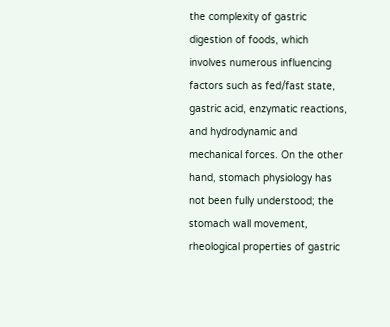the complexity of gastric digestion of foods, which involves numerous influencing factors such as fed/fast state, gastric acid, enzymatic reactions, and hydrodynamic and mechanical forces. On the other hand, stomach physiology has not been fully understood; the stomach wall movement, rheological properties of gastric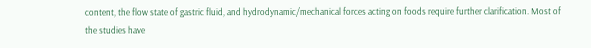content, the flow state of gastric fluid, and hydrodynamic/mechanical forces acting on foods require further clarification. Most of the studies have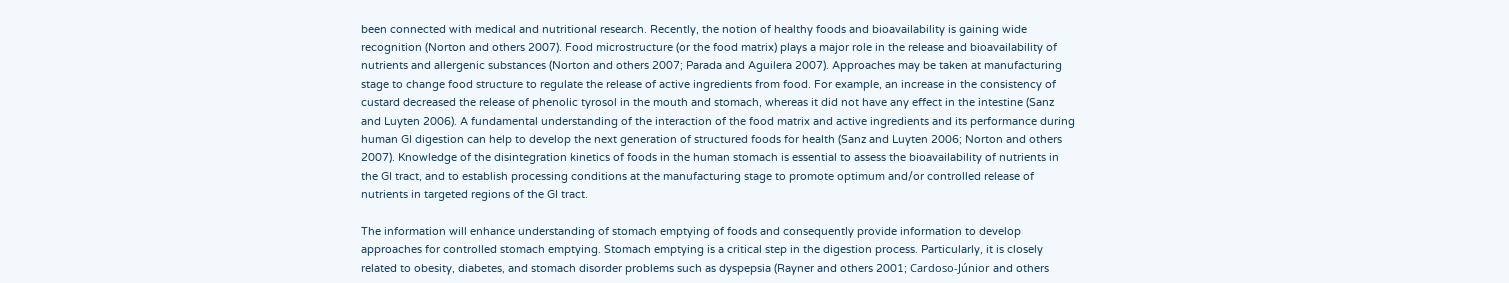been connected with medical and nutritional research. Recently, the notion of healthy foods and bioavailability is gaining wide recognition (Norton and others 2007). Food microstructure (or the food matrix) plays a major role in the release and bioavailability of nutrients and allergenic substances (Norton and others 2007; Parada and Aguilera 2007). Approaches may be taken at manufacturing stage to change food structure to regulate the release of active ingredients from food. For example, an increase in the consistency of custard decreased the release of phenolic tyrosol in the mouth and stomach, whereas it did not have any effect in the intestine (Sanz and Luyten 2006). A fundamental understanding of the interaction of the food matrix and active ingredients and its performance during human GI digestion can help to develop the next generation of structured foods for health (Sanz and Luyten 2006; Norton and others 2007). Knowledge of the disintegration kinetics of foods in the human stomach is essential to assess the bioavailability of nutrients in the GI tract, and to establish processing conditions at the manufacturing stage to promote optimum and/or controlled release of nutrients in targeted regions of the GI tract.

The information will enhance understanding of stomach emptying of foods and consequently provide information to develop approaches for controlled stomach emptying. Stomach emptying is a critical step in the digestion process. Particularly, it is closely related to obesity, diabetes, and stomach disorder problems such as dyspepsia (Rayner and others 2001; Cardoso-Júnior and others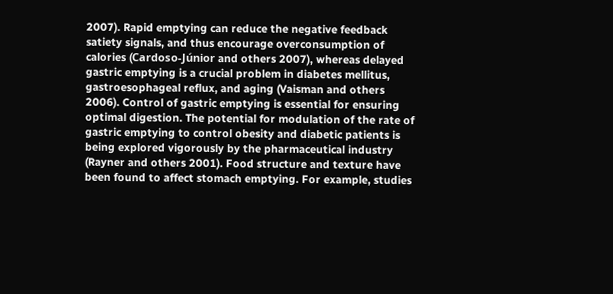2007). Rapid emptying can reduce the negative feedback satiety signals, and thus encourage overconsumption of calories (Cardoso-Júnior and others 2007), whereas delayed gastric emptying is a crucial problem in diabetes mellitus, gastroesophageal reflux, and aging (Vaisman and others 2006). Control of gastric emptying is essential for ensuring optimal digestion. The potential for modulation of the rate of gastric emptying to control obesity and diabetic patients is being explored vigorously by the pharmaceutical industry (Rayner and others 2001). Food structure and texture have been found to affect stomach emptying. For example, studies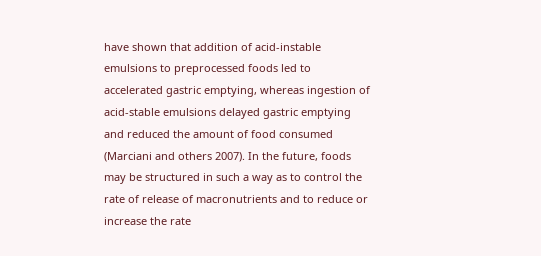have shown that addition of acid-instable emulsions to preprocessed foods led to accelerated gastric emptying, whereas ingestion of acid-stable emulsions delayed gastric emptying and reduced the amount of food consumed (Marciani and others 2007). In the future, foods may be structured in such a way as to control the rate of release of macronutrients and to reduce or increase the rate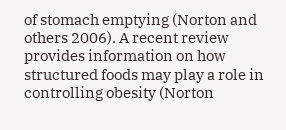of stomach emptying (Norton and others 2006). A recent review provides information on how structured foods may play a role in controlling obesity (Norton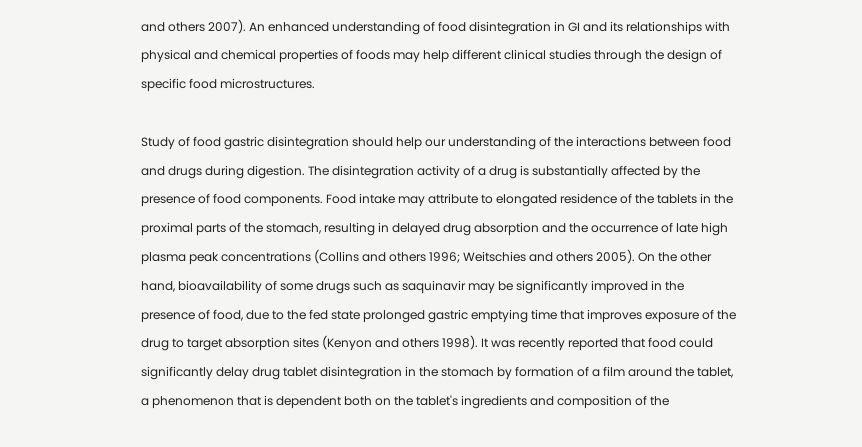and others 2007). An enhanced understanding of food disintegration in GI and its relationships with physical and chemical properties of foods may help different clinical studies through the design of specific food microstructures.

Study of food gastric disintegration should help our understanding of the interactions between food and drugs during digestion. The disintegration activity of a drug is substantially affected by the presence of food components. Food intake may attribute to elongated residence of the tablets in the proximal parts of the stomach, resulting in delayed drug absorption and the occurrence of late high plasma peak concentrations (Collins and others 1996; Weitschies and others 2005). On the other hand, bioavailability of some drugs such as saquinavir may be significantly improved in the presence of food, due to the fed state prolonged gastric emptying time that improves exposure of the drug to target absorption sites (Kenyon and others 1998). It was recently reported that food could significantly delay drug tablet disintegration in the stomach by formation of a film around the tablet, a phenomenon that is dependent both on the tablet's ingredients and composition of the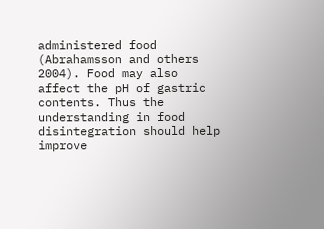administered food (Abrahamsson and others 2004). Food may also affect the pH of gastric contents. Thus the understanding in food disintegration should help improve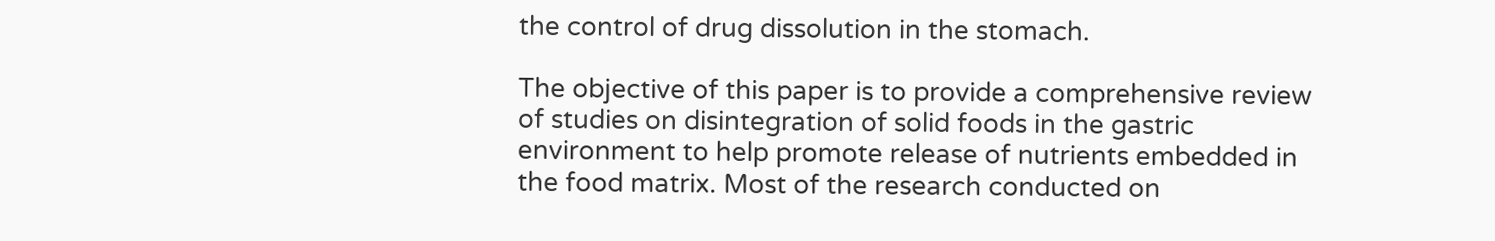the control of drug dissolution in the stomach.

The objective of this paper is to provide a comprehensive review of studies on disintegration of solid foods in the gastric environment to help promote release of nutrients embedded in the food matrix. Most of the research conducted on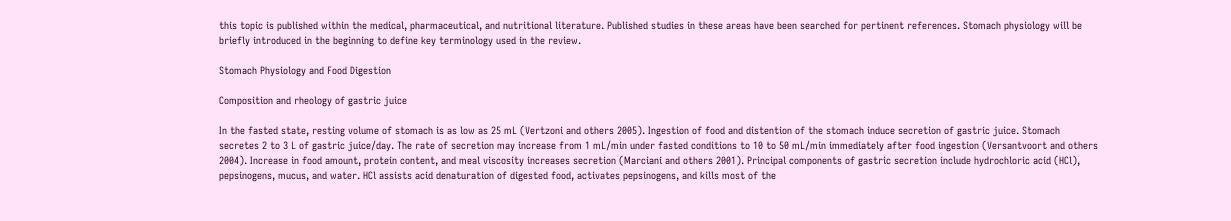this topic is published within the medical, pharmaceutical, and nutritional literature. Published studies in these areas have been searched for pertinent references. Stomach physiology will be briefly introduced in the beginning to define key terminology used in the review.

Stomach Physiology and Food Digestion

Composition and rheology of gastric juice

In the fasted state, resting volume of stomach is as low as 25 mL (Vertzoni and others 2005). Ingestion of food and distention of the stomach induce secretion of gastric juice. Stomach secretes 2 to 3 L of gastric juice/day. The rate of secretion may increase from 1 mL/min under fasted conditions to 10 to 50 mL/min immediately after food ingestion (Versantvoort and others 2004). Increase in food amount, protein content, and meal viscosity increases secretion (Marciani and others 2001). Principal components of gastric secretion include hydrochloric acid (HCl), pepsinogens, mucus, and water. HCl assists acid denaturation of digested food, activates pepsinogens, and kills most of the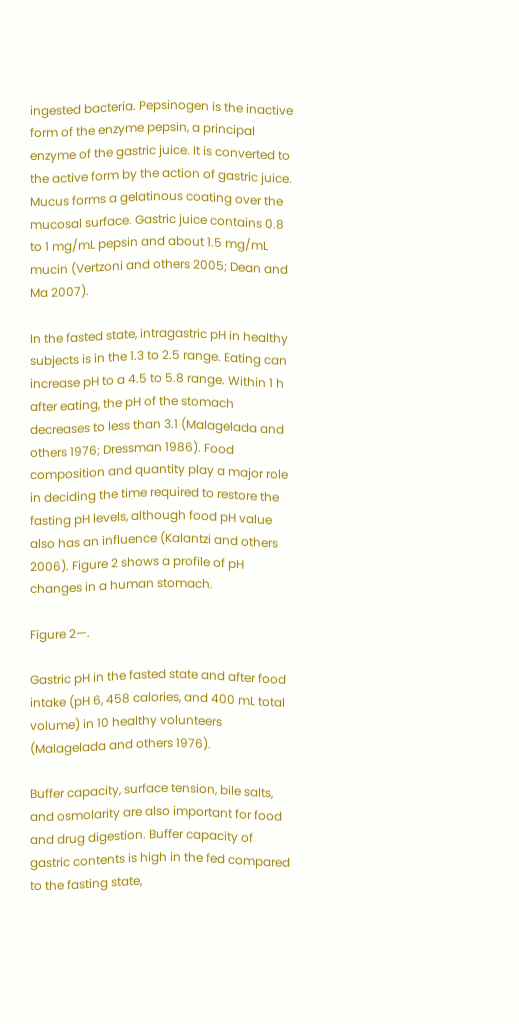ingested bacteria. Pepsinogen is the inactive form of the enzyme pepsin, a principal enzyme of the gastric juice. It is converted to the active form by the action of gastric juice. Mucus forms a gelatinous coating over the mucosal surface. Gastric juice contains 0.8 to 1 mg/mL pepsin and about 1.5 mg/mL mucin (Vertzoni and others 2005; Dean and Ma 2007).

In the fasted state, intragastric pH in healthy subjects is in the 1.3 to 2.5 range. Eating can increase pH to a 4.5 to 5.8 range. Within 1 h after eating, the pH of the stomach decreases to less than 3.1 (Malagelada and others 1976; Dressman 1986). Food composition and quantity play a major role in deciding the time required to restore the fasting pH levels, although food pH value also has an influence (Kalantzi and others 2006). Figure 2 shows a profile of pH changes in a human stomach.

Figure 2—.

Gastric pH in the fasted state and after food intake (pH 6, 458 calories, and 400 mL total volume) in 10 healthy volunteers (Malagelada and others 1976).

Buffer capacity, surface tension, bile salts, and osmolarity are also important for food and drug digestion. Buffer capacity of gastric contents is high in the fed compared to the fasting state,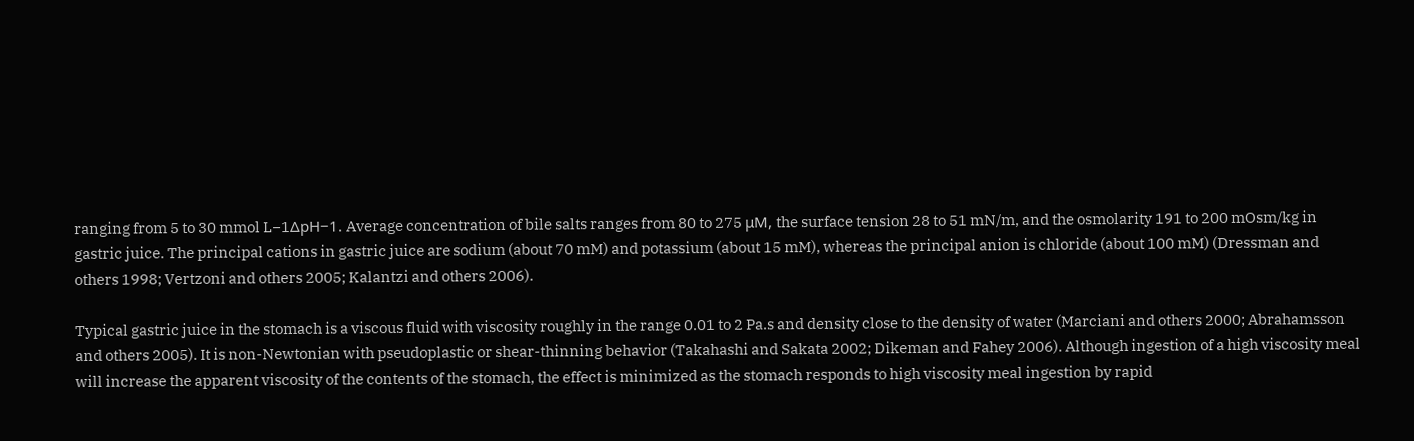ranging from 5 to 30 mmol L−1ΔpH−1. Average concentration of bile salts ranges from 80 to 275 μM, the surface tension 28 to 51 mN/m, and the osmolarity 191 to 200 mOsm/kg in gastric juice. The principal cations in gastric juice are sodium (about 70 mM) and potassium (about 15 mM), whereas the principal anion is chloride (about 100 mM) (Dressman and others 1998; Vertzoni and others 2005; Kalantzi and others 2006).

Typical gastric juice in the stomach is a viscous fluid with viscosity roughly in the range 0.01 to 2 Pa.s and density close to the density of water (Marciani and others 2000; Abrahamsson and others 2005). It is non-Newtonian with pseudoplastic or shear-thinning behavior (Takahashi and Sakata 2002; Dikeman and Fahey 2006). Although ingestion of a high viscosity meal will increase the apparent viscosity of the contents of the stomach, the effect is minimized as the stomach responds to high viscosity meal ingestion by rapid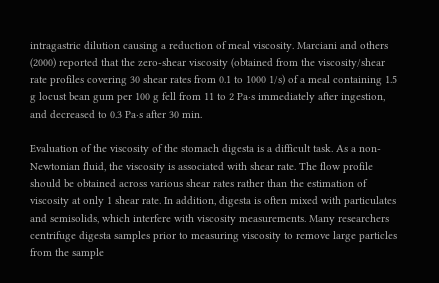intragastric dilution causing a reduction of meal viscosity. Marciani and others (2000) reported that the zero-shear viscosity (obtained from the viscosity/shear rate profiles covering 30 shear rates from 0.1 to 1000 1/s) of a meal containing 1.5 g locust bean gum per 100 g fell from 11 to 2 Pa·s immediately after ingestion, and decreased to 0.3 Pa·s after 30 min.

Evaluation of the viscosity of the stomach digesta is a difficult task. As a non-Newtonian fluid, the viscosity is associated with shear rate. The flow profile should be obtained across various shear rates rather than the estimation of viscosity at only 1 shear rate. In addition, digesta is often mixed with particulates and semisolids, which interfere with viscosity measurements. Many researchers centrifuge digesta samples prior to measuring viscosity to remove large particles from the sample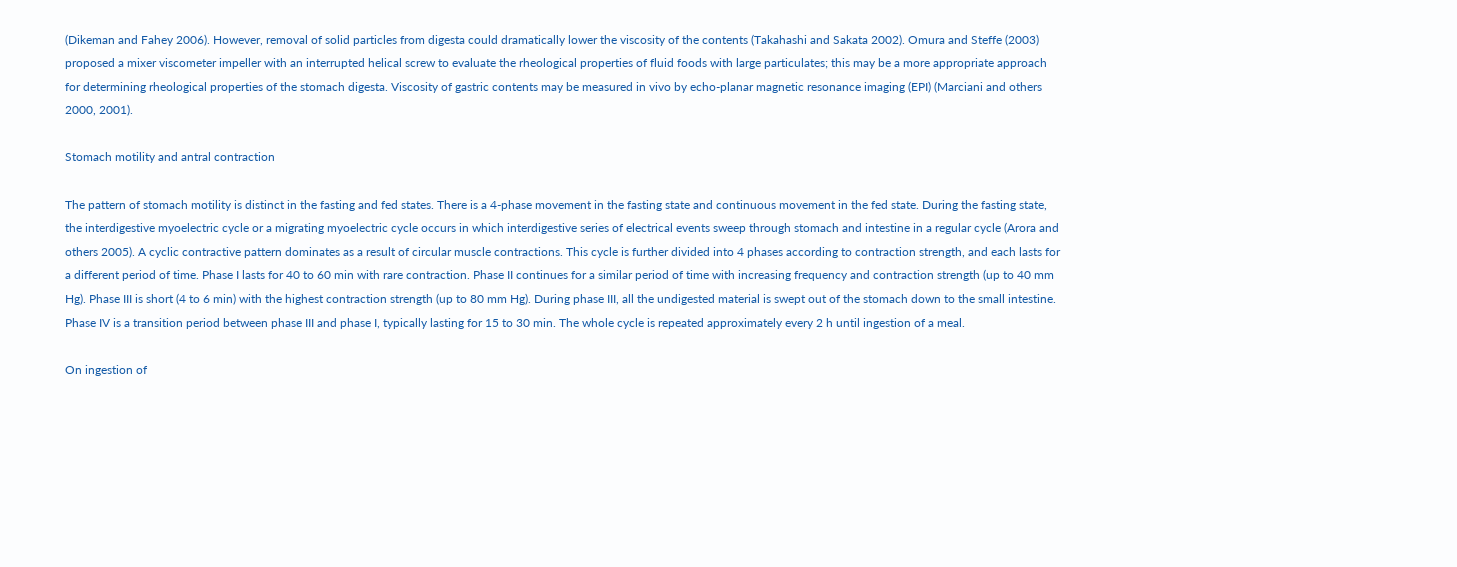(Dikeman and Fahey 2006). However, removal of solid particles from digesta could dramatically lower the viscosity of the contents (Takahashi and Sakata 2002). Omura and Steffe (2003) proposed a mixer viscometer impeller with an interrupted helical screw to evaluate the rheological properties of fluid foods with large particulates; this may be a more appropriate approach for determining rheological properties of the stomach digesta. Viscosity of gastric contents may be measured in vivo by echo-planar magnetic resonance imaging (EPI) (Marciani and others 2000, 2001).

Stomach motility and antral contraction

The pattern of stomach motility is distinct in the fasting and fed states. There is a 4-phase movement in the fasting state and continuous movement in the fed state. During the fasting state, the interdigestive myoelectric cycle or a migrating myoelectric cycle occurs in which interdigestive series of electrical events sweep through stomach and intestine in a regular cycle (Arora and others 2005). A cyclic contractive pattern dominates as a result of circular muscle contractions. This cycle is further divided into 4 phases according to contraction strength, and each lasts for a different period of time. Phase I lasts for 40 to 60 min with rare contraction. Phase II continues for a similar period of time with increasing frequency and contraction strength (up to 40 mm Hg). Phase III is short (4 to 6 min) with the highest contraction strength (up to 80 mm Hg). During phase III, all the undigested material is swept out of the stomach down to the small intestine. Phase IV is a transition period between phase III and phase I, typically lasting for 15 to 30 min. The whole cycle is repeated approximately every 2 h until ingestion of a meal.

On ingestion of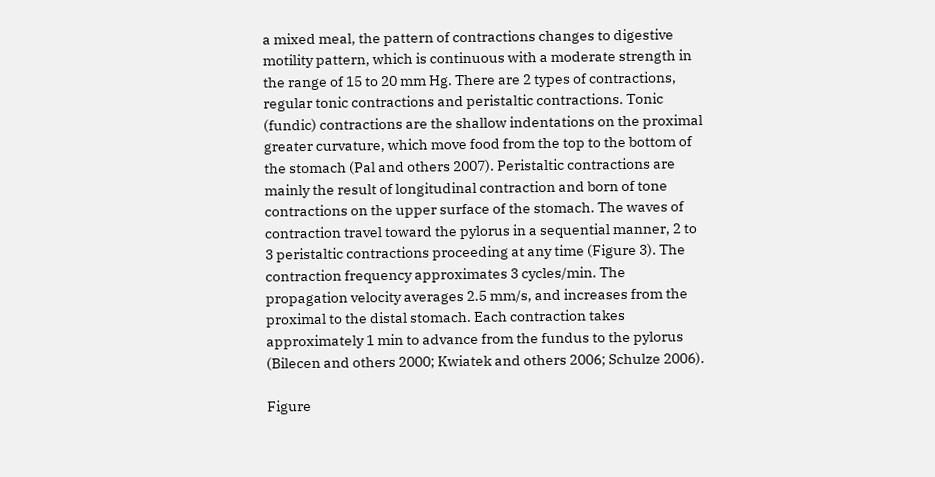a mixed meal, the pattern of contractions changes to digestive motility pattern, which is continuous with a moderate strength in the range of 15 to 20 mm Hg. There are 2 types of contractions, regular tonic contractions and peristaltic contractions. Tonic (fundic) contractions are the shallow indentations on the proximal greater curvature, which move food from the top to the bottom of the stomach (Pal and others 2007). Peristaltic contractions are mainly the result of longitudinal contraction and born of tone contractions on the upper surface of the stomach. The waves of contraction travel toward the pylorus in a sequential manner, 2 to 3 peristaltic contractions proceeding at any time (Figure 3). The contraction frequency approximates 3 cycles/min. The propagation velocity averages 2.5 mm/s, and increases from the proximal to the distal stomach. Each contraction takes approximately 1 min to advance from the fundus to the pylorus (Bilecen and others 2000; Kwiatek and others 2006; Schulze 2006).

Figure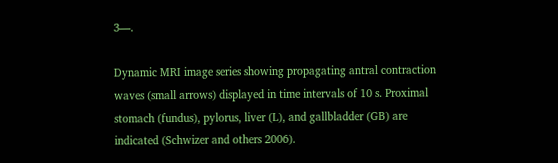3—.

Dynamic MRI image series showing propagating antral contraction waves (small arrows) displayed in time intervals of 10 s. Proximal stomach (fundus), pylorus, liver (L), and gallbladder (GB) are indicated (Schwizer and others 2006).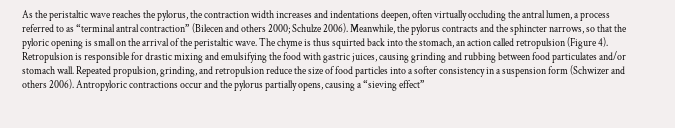As the peristaltic wave reaches the pylorus, the contraction width increases and indentations deepen, often virtually occluding the antral lumen, a process referred to as “terminal antral contraction” (Bilecen and others 2000; Schulze 2006). Meanwhile, the pylorus contracts and the sphincter narrows, so that the pyloric opening is small on the arrival of the peristaltic wave. The chyme is thus squirted back into the stomach, an action called retropulsion (Figure 4). Retropulsion is responsible for drastic mixing and emulsifying the food with gastric juices, causing grinding and rubbing between food particulates and/or stomach wall. Repeated propulsion, grinding, and retropulsion reduce the size of food particles into a softer consistency in a suspension form (Schwizer and others 2006). Antropyloric contractions occur and the pylorus partially opens, causing a “sieving effect”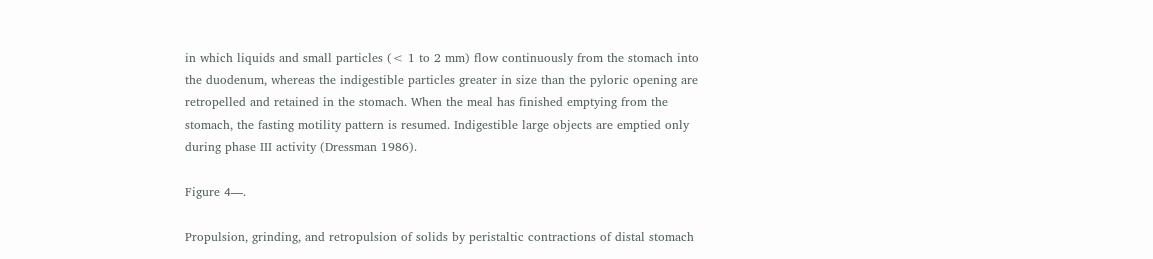in which liquids and small particles (< 1 to 2 mm) flow continuously from the stomach into the duodenum, whereas the indigestible particles greater in size than the pyloric opening are retropelled and retained in the stomach. When the meal has finished emptying from the stomach, the fasting motility pattern is resumed. Indigestible large objects are emptied only during phase III activity (Dressman 1986).

Figure 4—.

Propulsion, grinding, and retropulsion of solids by peristaltic contractions of distal stomach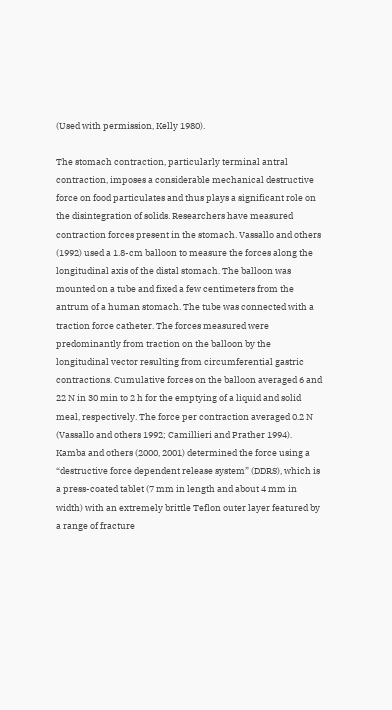(Used with permission, Kelly 1980).

The stomach contraction, particularly terminal antral contraction, imposes a considerable mechanical destructive force on food particulates and thus plays a significant role on the disintegration of solids. Researchers have measured contraction forces present in the stomach. Vassallo and others (1992) used a 1.8-cm balloon to measure the forces along the longitudinal axis of the distal stomach. The balloon was mounted on a tube and fixed a few centimeters from the antrum of a human stomach. The tube was connected with a traction force catheter. The forces measured were predominantly from traction on the balloon by the longitudinal vector resulting from circumferential gastric contractions. Cumulative forces on the balloon averaged 6 and 22 N in 30 min to 2 h for the emptying of a liquid and solid meal, respectively. The force per contraction averaged 0.2 N (Vassallo and others 1992; Camillieri and Prather 1994). Kamba and others (2000, 2001) determined the force using a “destructive force dependent release system” (DDRS), which is a press-coated tablet (7 mm in length and about 4 mm in width) with an extremely brittle Teflon outer layer featured by a range of fracture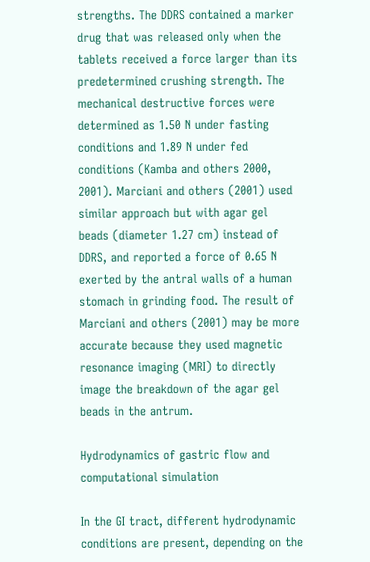strengths. The DDRS contained a marker drug that was released only when the tablets received a force larger than its predetermined crushing strength. The mechanical destructive forces were determined as 1.50 N under fasting conditions and 1.89 N under fed conditions (Kamba and others 2000, 2001). Marciani and others (2001) used similar approach but with agar gel beads (diameter 1.27 cm) instead of DDRS, and reported a force of 0.65 N exerted by the antral walls of a human stomach in grinding food. The result of Marciani and others (2001) may be more accurate because they used magnetic resonance imaging (MRI) to directly image the breakdown of the agar gel beads in the antrum.

Hydrodynamics of gastric flow and computational simulation

In the GI tract, different hydrodynamic conditions are present, depending on the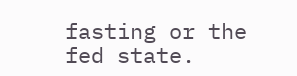fasting or the fed state.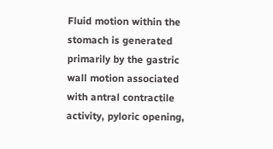Fluid motion within the stomach is generated primarily by the gastric wall motion associated with antral contractile activity, pyloric opening,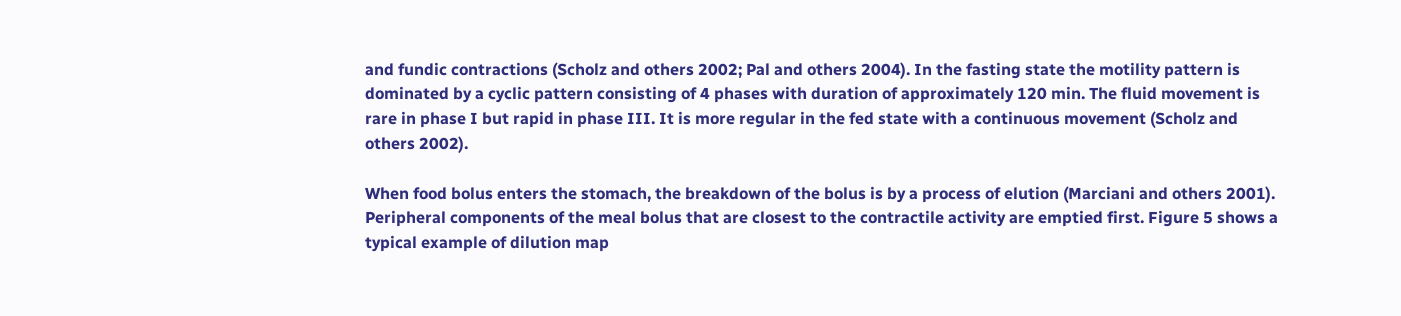and fundic contractions (Scholz and others 2002; Pal and others 2004). In the fasting state the motility pattern is dominated by a cyclic pattern consisting of 4 phases with duration of approximately 120 min. The fluid movement is rare in phase I but rapid in phase III. It is more regular in the fed state with a continuous movement (Scholz and others 2002).

When food bolus enters the stomach, the breakdown of the bolus is by a process of elution (Marciani and others 2001). Peripheral components of the meal bolus that are closest to the contractile activity are emptied first. Figure 5 shows a typical example of dilution map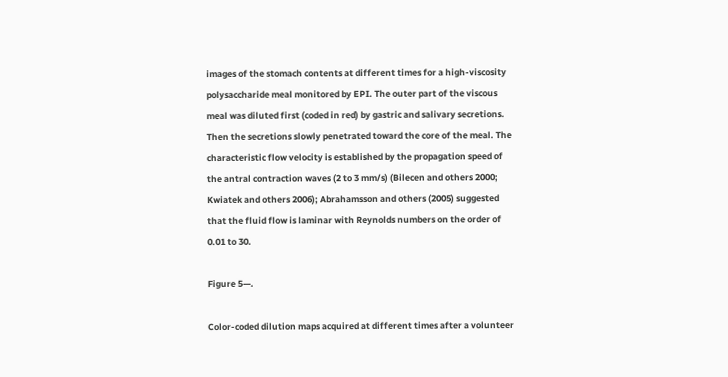images of the stomach contents at different times for a high-viscosity polysaccharide meal monitored by EPI. The outer part of the viscous meal was diluted first (coded in red) by gastric and salivary secretions. Then the secretions slowly penetrated toward the core of the meal. The characteristic flow velocity is established by the propagation speed of the antral contraction waves (2 to 3 mm/s) (Bilecen and others 2000; Kwiatek and others 2006); Abrahamsson and others (2005) suggested that the fluid flow is laminar with Reynolds numbers on the order of 0.01 to 30.

Figure 5—.

Color-coded dilution maps acquired at different times after a volunteer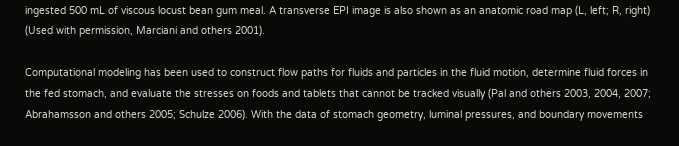ingested 500 mL of viscous locust bean gum meal. A transverse EPI image is also shown as an anatomic road map (L, left; R, right) (Used with permission, Marciani and others 2001).

Computational modeling has been used to construct flow paths for fluids and particles in the fluid motion, determine fluid forces in the fed stomach, and evaluate the stresses on foods and tablets that cannot be tracked visually (Pal and others 2003, 2004, 2007; Abrahamsson and others 2005; Schulze 2006). With the data of stomach geometry, luminal pressures, and boundary movements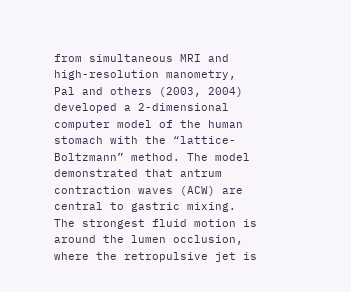from simultaneous MRI and high-resolution manometry, Pal and others (2003, 2004) developed a 2-dimensional computer model of the human stomach with the “lattice-Boltzmann” method. The model demonstrated that antrum contraction waves (ACW) are central to gastric mixing. The strongest fluid motion is around the lumen occlusion, where the retropulsive jet is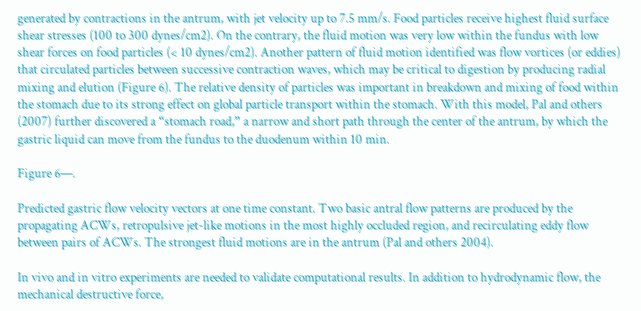generated by contractions in the antrum, with jet velocity up to 7.5 mm/s. Food particles receive highest fluid surface shear stresses (100 to 300 dynes/cm2). On the contrary, the fluid motion was very low within the fundus with low shear forces on food particles (< 10 dynes/cm2). Another pattern of fluid motion identified was flow vortices (or eddies) that circulated particles between successive contraction waves, which may be critical to digestion by producing radial mixing and elution (Figure 6). The relative density of particles was important in breakdown and mixing of food within the stomach due to its strong effect on global particle transport within the stomach. With this model, Pal and others (2007) further discovered a “stomach road,” a narrow and short path through the center of the antrum, by which the gastric liquid can move from the fundus to the duodenum within 10 min.

Figure 6—.

Predicted gastric flow velocity vectors at one time constant. Two basic antral flow patterns are produced by the propagating ACWs, retropulsive jet-like motions in the most highly occluded region, and recirculating eddy flow between pairs of ACWs. The strongest fluid motions are in the antrum (Pal and others 2004).

In vivo and in vitro experiments are needed to validate computational results. In addition to hydrodynamic flow, the mechanical destructive force,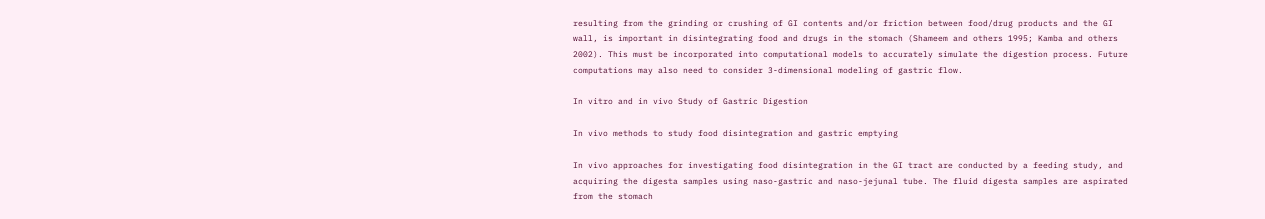resulting from the grinding or crushing of GI contents and/or friction between food/drug products and the GI wall, is important in disintegrating food and drugs in the stomach (Shameem and others 1995; Kamba and others 2002). This must be incorporated into computational models to accurately simulate the digestion process. Future computations may also need to consider 3-dimensional modeling of gastric flow.

In vitro and in vivo Study of Gastric Digestion

In vivo methods to study food disintegration and gastric emptying

In vivo approaches for investigating food disintegration in the GI tract are conducted by a feeding study, and acquiring the digesta samples using naso-gastric and naso-jejunal tube. The fluid digesta samples are aspirated from the stomach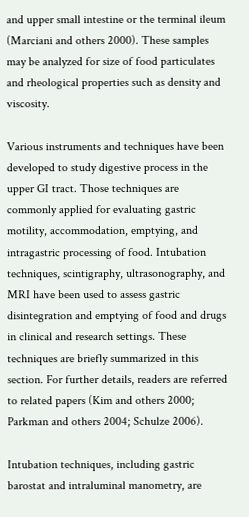and upper small intestine or the terminal ileum (Marciani and others 2000). These samples may be analyzed for size of food particulates and rheological properties such as density and viscosity.

Various instruments and techniques have been developed to study digestive process in the upper GI tract. Those techniques are commonly applied for evaluating gastric motility, accommodation, emptying, and intragastric processing of food. Intubation techniques, scintigraphy, ultrasonography, and MRI have been used to assess gastric disintegration and emptying of food and drugs in clinical and research settings. These techniques are briefly summarized in this section. For further details, readers are referred to related papers (Kim and others 2000; Parkman and others 2004; Schulze 2006).

Intubation techniques, including gastric barostat and intraluminal manometry, are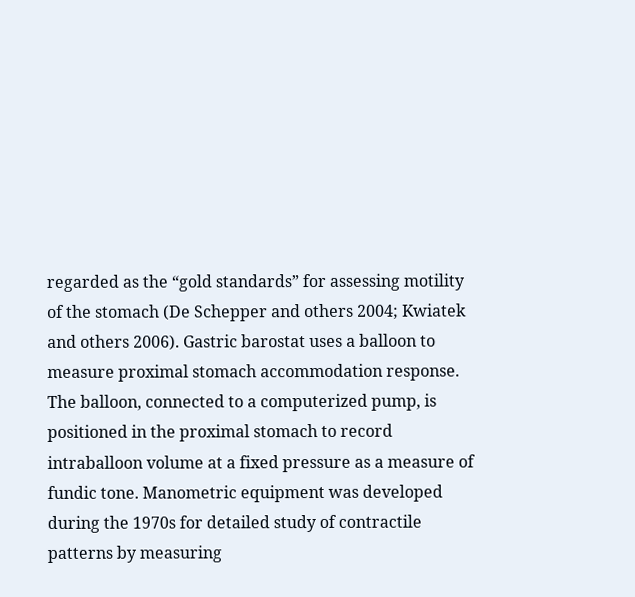regarded as the “gold standards” for assessing motility of the stomach (De Schepper and others 2004; Kwiatek and others 2006). Gastric barostat uses a balloon to measure proximal stomach accommodation response. The balloon, connected to a computerized pump, is positioned in the proximal stomach to record intraballoon volume at a fixed pressure as a measure of fundic tone. Manometric equipment was developed during the 1970s for detailed study of contractile patterns by measuring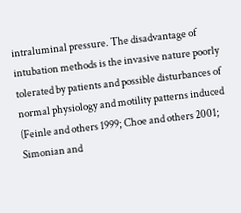intraluminal pressure. The disadvantage of intubation methods is the invasive nature poorly tolerated by patients and possible disturbances of normal physiology and motility patterns induced (Feinle and others 1999; Choe and others 2001; Simonian and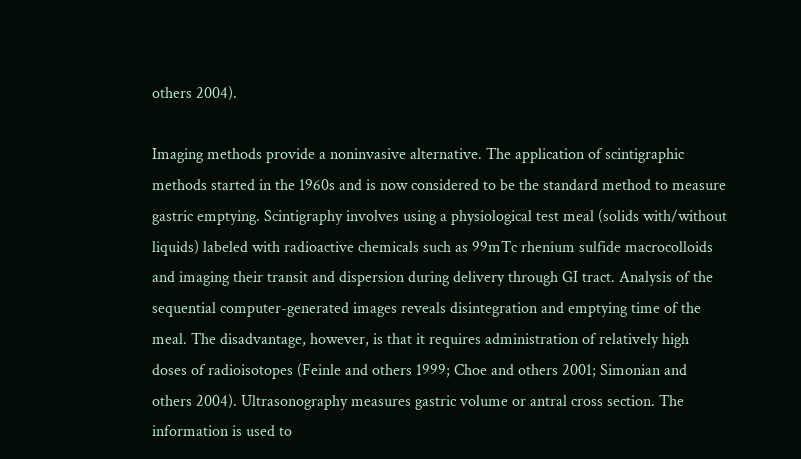others 2004).

Imaging methods provide a noninvasive alternative. The application of scintigraphic methods started in the 1960s and is now considered to be the standard method to measure gastric emptying. Scintigraphy involves using a physiological test meal (solids with/without liquids) labeled with radioactive chemicals such as 99mTc rhenium sulfide macrocolloids and imaging their transit and dispersion during delivery through GI tract. Analysis of the sequential computer-generated images reveals disintegration and emptying time of the meal. The disadvantage, however, is that it requires administration of relatively high doses of radioisotopes (Feinle and others 1999; Choe and others 2001; Simonian and others 2004). Ultrasonography measures gastric volume or antral cross section. The information is used to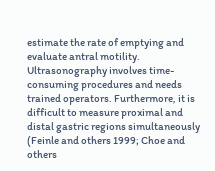estimate the rate of emptying and evaluate antral motility. Ultrasonography involves time-consuming procedures and needs trained operators. Furthermore, it is difficult to measure proximal and distal gastric regions simultaneously (Feinle and others 1999; Choe and others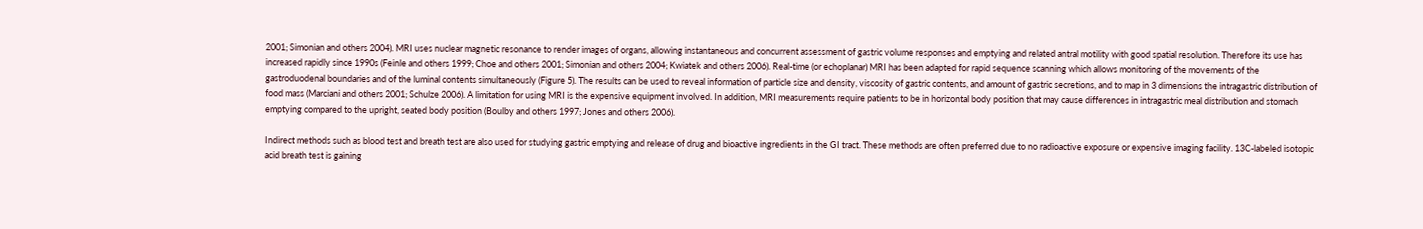2001; Simonian and others 2004). MRI uses nuclear magnetic resonance to render images of organs, allowing instantaneous and concurrent assessment of gastric volume responses and emptying and related antral motility with good spatial resolution. Therefore its use has increased rapidly since 1990s (Feinle and others 1999; Choe and others 2001; Simonian and others 2004; Kwiatek and others 2006). Real-time (or echoplanar) MRI has been adapted for rapid sequence scanning which allows monitoring of the movements of the gastroduodenal boundaries and of the luminal contents simultaneously (Figure 5). The results can be used to reveal information of particle size and density, viscosity of gastric contents, and amount of gastric secretions, and to map in 3 dimensions the intragastric distribution of food mass (Marciani and others 2001; Schulze 2006). A limitation for using MRI is the expensive equipment involved. In addition, MRI measurements require patients to be in horizontal body position that may cause differences in intragastric meal distribution and stomach emptying compared to the upright, seated body position (Boulby and others 1997; Jones and others 2006).

Indirect methods such as blood test and breath test are also used for studying gastric emptying and release of drug and bioactive ingredients in the GI tract. These methods are often preferred due to no radioactive exposure or expensive imaging facility. 13C-labeled isotopic acid breath test is gaining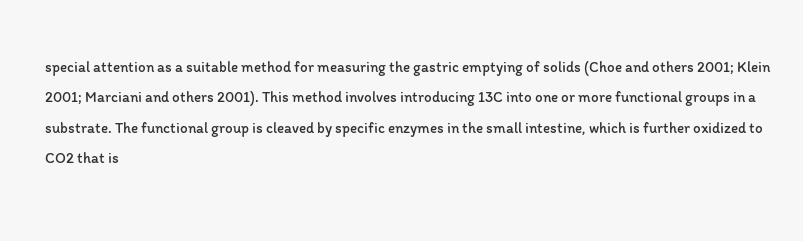special attention as a suitable method for measuring the gastric emptying of solids (Choe and others 2001; Klein 2001; Marciani and others 2001). This method involves introducing 13C into one or more functional groups in a substrate. The functional group is cleaved by specific enzymes in the small intestine, which is further oxidized to CO2 that is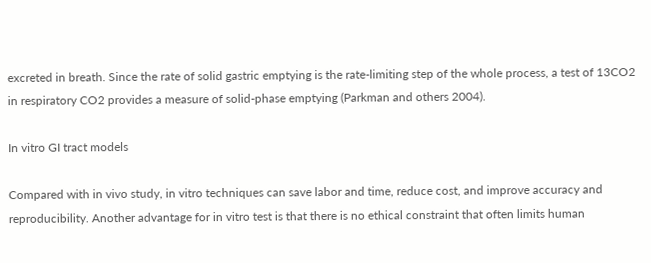excreted in breath. Since the rate of solid gastric emptying is the rate-limiting step of the whole process, a test of 13CO2 in respiratory CO2 provides a measure of solid-phase emptying (Parkman and others 2004).

In vitro GI tract models

Compared with in vivo study, in vitro techniques can save labor and time, reduce cost, and improve accuracy and reproducibility. Another advantage for in vitro test is that there is no ethical constraint that often limits human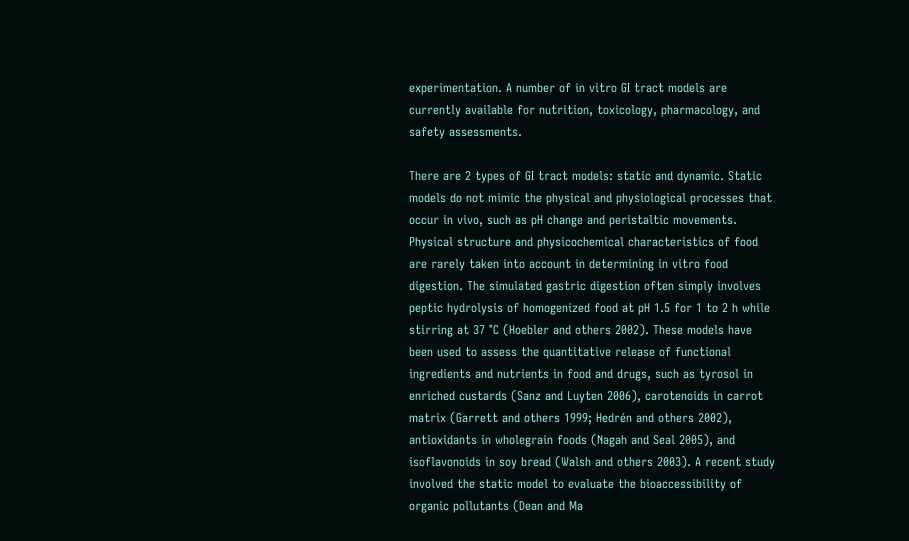experimentation. A number of in vitro GI tract models are currently available for nutrition, toxicology, pharmacology, and safety assessments.

There are 2 types of GI tract models: static and dynamic. Static models do not mimic the physical and physiological processes that occur in vivo, such as pH change and peristaltic movements. Physical structure and physicochemical characteristics of food are rarely taken into account in determining in vitro food digestion. The simulated gastric digestion often simply involves peptic hydrolysis of homogenized food at pH 1.5 for 1 to 2 h while stirring at 37 °C (Hoebler and others 2002). These models have been used to assess the quantitative release of functional ingredients and nutrients in food and drugs, such as tyrosol in enriched custards (Sanz and Luyten 2006), carotenoids in carrot matrix (Garrett and others 1999; Hedrén and others 2002), antioxidants in wholegrain foods (Nagah and Seal 2005), and isoflavonoids in soy bread (Walsh and others 2003). A recent study involved the static model to evaluate the bioaccessibility of organic pollutants (Dean and Ma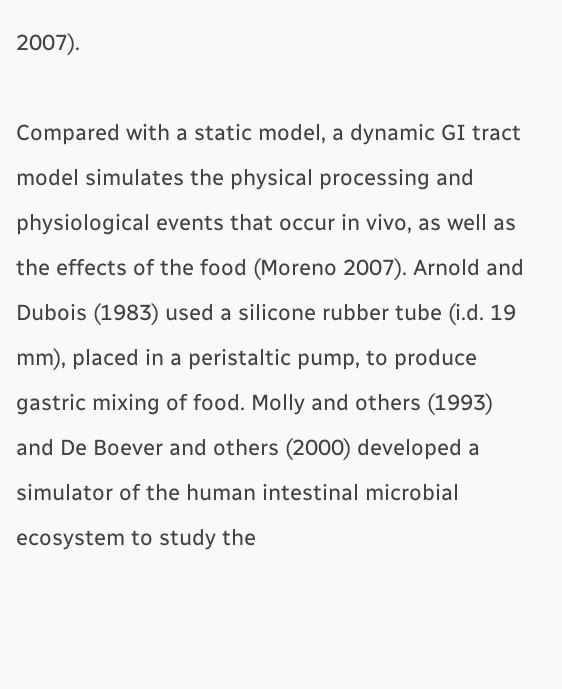2007).

Compared with a static model, a dynamic GI tract model simulates the physical processing and physiological events that occur in vivo, as well as the effects of the food (Moreno 2007). Arnold and Dubois (1983) used a silicone rubber tube (i.d. 19 mm), placed in a peristaltic pump, to produce gastric mixing of food. Molly and others (1993) and De Boever and others (2000) developed a simulator of the human intestinal microbial ecosystem to study the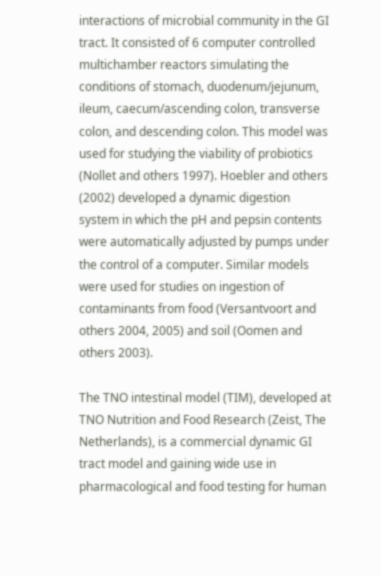interactions of microbial community in the GI tract. It consisted of 6 computer controlled multichamber reactors simulating the conditions of stomach, duodenum/jejunum, ileum, caecum/ascending colon, transverse colon, and descending colon. This model was used for studying the viability of probiotics (Nollet and others 1997). Hoebler and others (2002) developed a dynamic digestion system in which the pH and pepsin contents were automatically adjusted by pumps under the control of a computer. Similar models were used for studies on ingestion of contaminants from food (Versantvoort and others 2004, 2005) and soil (Oomen and others 2003).

The TNO intestinal model (TIM), developed at TNO Nutrition and Food Research (Zeist, The Netherlands), is a commercial dynamic GI tract model and gaining wide use in pharmacological and food testing for human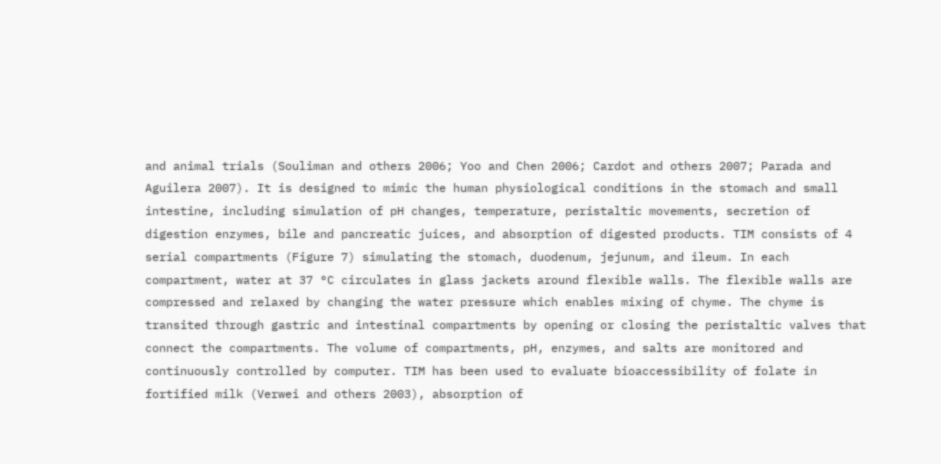and animal trials (Souliman and others 2006; Yoo and Chen 2006; Cardot and others 2007; Parada and Aguilera 2007). It is designed to mimic the human physiological conditions in the stomach and small intestine, including simulation of pH changes, temperature, peristaltic movements, secretion of digestion enzymes, bile and pancreatic juices, and absorption of digested products. TIM consists of 4 serial compartments (Figure 7) simulating the stomach, duodenum, jejunum, and ileum. In each compartment, water at 37 °C circulates in glass jackets around flexible walls. The flexible walls are compressed and relaxed by changing the water pressure which enables mixing of chyme. The chyme is transited through gastric and intestinal compartments by opening or closing the peristaltic valves that connect the compartments. The volume of compartments, pH, enzymes, and salts are monitored and continuously controlled by computer. TIM has been used to evaluate bioaccessibility of folate in fortified milk (Verwei and others 2003), absorption of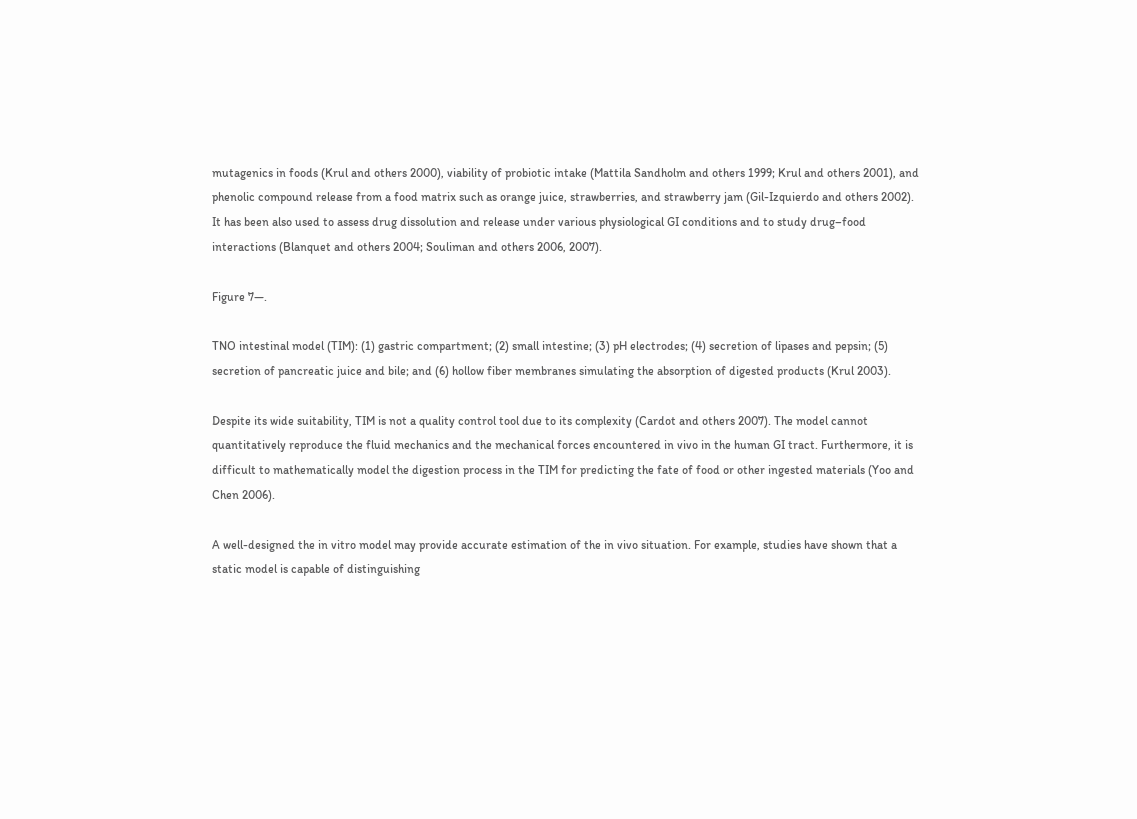mutagenics in foods (Krul and others 2000), viability of probiotic intake (Mattila Sandholm and others 1999; Krul and others 2001), and phenolic compound release from a food matrix such as orange juice, strawberries, and strawberry jam (Gil-Izquierdo and others 2002). It has been also used to assess drug dissolution and release under various physiological GI conditions and to study drug–food interactions (Blanquet and others 2004; Souliman and others 2006, 2007).

Figure 7—.

TNO intestinal model (TIM): (1) gastric compartment; (2) small intestine; (3) pH electrodes; (4) secretion of lipases and pepsin; (5) secretion of pancreatic juice and bile; and (6) hollow fiber membranes simulating the absorption of digested products (Krul 2003).

Despite its wide suitability, TIM is not a quality control tool due to its complexity (Cardot and others 2007). The model cannot quantitatively reproduce the fluid mechanics and the mechanical forces encountered in vivo in the human GI tract. Furthermore, it is difficult to mathematically model the digestion process in the TIM for predicting the fate of food or other ingested materials (Yoo and Chen 2006).

A well-designed the in vitro model may provide accurate estimation of the in vivo situation. For example, studies have shown that a static model is capable of distinguishing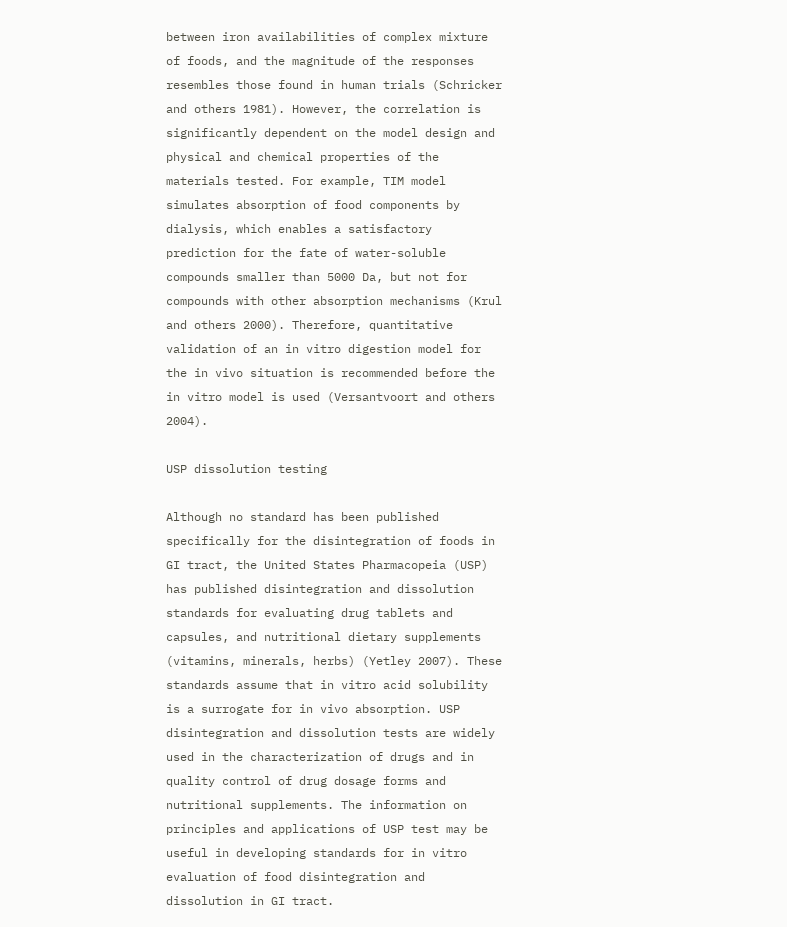between iron availabilities of complex mixture of foods, and the magnitude of the responses resembles those found in human trials (Schricker and others 1981). However, the correlation is significantly dependent on the model design and physical and chemical properties of the materials tested. For example, TIM model simulates absorption of food components by dialysis, which enables a satisfactory prediction for the fate of water-soluble compounds smaller than 5000 Da, but not for compounds with other absorption mechanisms (Krul and others 2000). Therefore, quantitative validation of an in vitro digestion model for the in vivo situation is recommended before the in vitro model is used (Versantvoort and others 2004).

USP dissolution testing

Although no standard has been published specifically for the disintegration of foods in GI tract, the United States Pharmacopeia (USP) has published disintegration and dissolution standards for evaluating drug tablets and capsules, and nutritional dietary supplements (vitamins, minerals, herbs) (Yetley 2007). These standards assume that in vitro acid solubility is a surrogate for in vivo absorption. USP disintegration and dissolution tests are widely used in the characterization of drugs and in quality control of drug dosage forms and nutritional supplements. The information on principles and applications of USP test may be useful in developing standards for in vitro evaluation of food disintegration and dissolution in GI tract.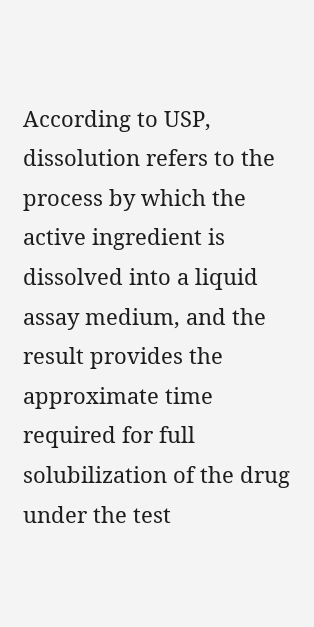According to USP, dissolution refers to the process by which the active ingredient is dissolved into a liquid assay medium, and the result provides the approximate time required for full solubilization of the drug under the test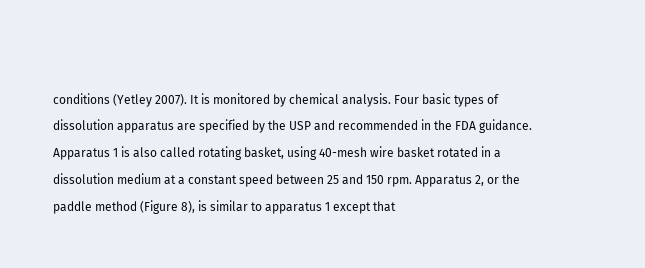conditions (Yetley 2007). It is monitored by chemical analysis. Four basic types of dissolution apparatus are specified by the USP and recommended in the FDA guidance. Apparatus 1 is also called rotating basket, using 40-mesh wire basket rotated in a dissolution medium at a constant speed between 25 and 150 rpm. Apparatus 2, or the paddle method (Figure 8), is similar to apparatus 1 except that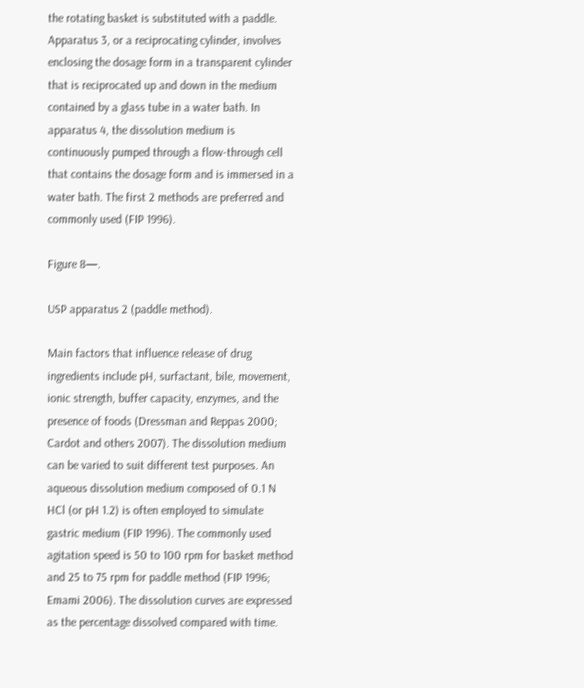the rotating basket is substituted with a paddle. Apparatus 3, or a reciprocating cylinder, involves enclosing the dosage form in a transparent cylinder that is reciprocated up and down in the medium contained by a glass tube in a water bath. In apparatus 4, the dissolution medium is continuously pumped through a flow-through cell that contains the dosage form and is immersed in a water bath. The first 2 methods are preferred and commonly used (FIP 1996).

Figure 8—.

USP apparatus 2 (paddle method).

Main factors that influence release of drug ingredients include pH, surfactant, bile, movement, ionic strength, buffer capacity, enzymes, and the presence of foods (Dressman and Reppas 2000; Cardot and others 2007). The dissolution medium can be varied to suit different test purposes. An aqueous dissolution medium composed of 0.1 N HCl (or pH 1.2) is often employed to simulate gastric medium (FIP 1996). The commonly used agitation speed is 50 to 100 rpm for basket method and 25 to 75 rpm for paddle method (FIP 1996; Emami 2006). The dissolution curves are expressed as the percentage dissolved compared with time.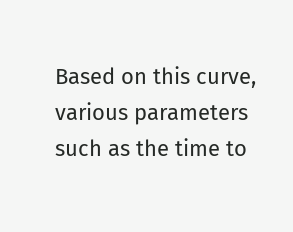Based on this curve, various parameters such as the time to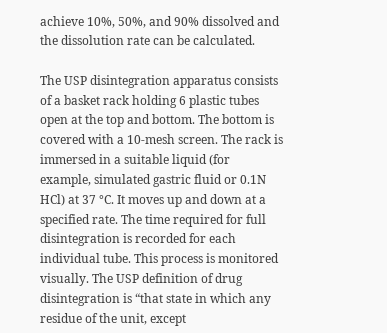achieve 10%, 50%, and 90% dissolved and the dissolution rate can be calculated.

The USP disintegration apparatus consists of a basket rack holding 6 plastic tubes open at the top and bottom. The bottom is covered with a 10-mesh screen. The rack is immersed in a suitable liquid (for example, simulated gastric fluid or 0.1N HCl) at 37 °C. It moves up and down at a specified rate. The time required for full disintegration is recorded for each individual tube. This process is monitored visually. The USP definition of drug disintegration is “that state in which any residue of the unit, except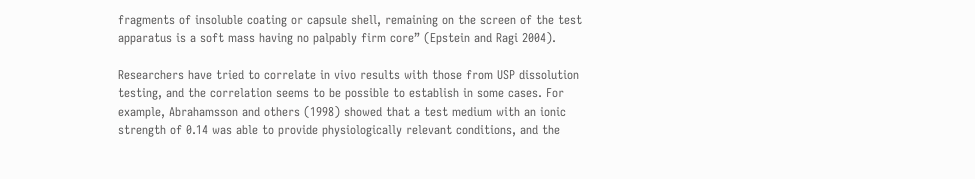fragments of insoluble coating or capsule shell, remaining on the screen of the test apparatus is a soft mass having no palpably firm core” (Epstein and Ragi 2004).

Researchers have tried to correlate in vivo results with those from USP dissolution testing, and the correlation seems to be possible to establish in some cases. For example, Abrahamsson and others (1998) showed that a test medium with an ionic strength of 0.14 was able to provide physiologically relevant conditions, and the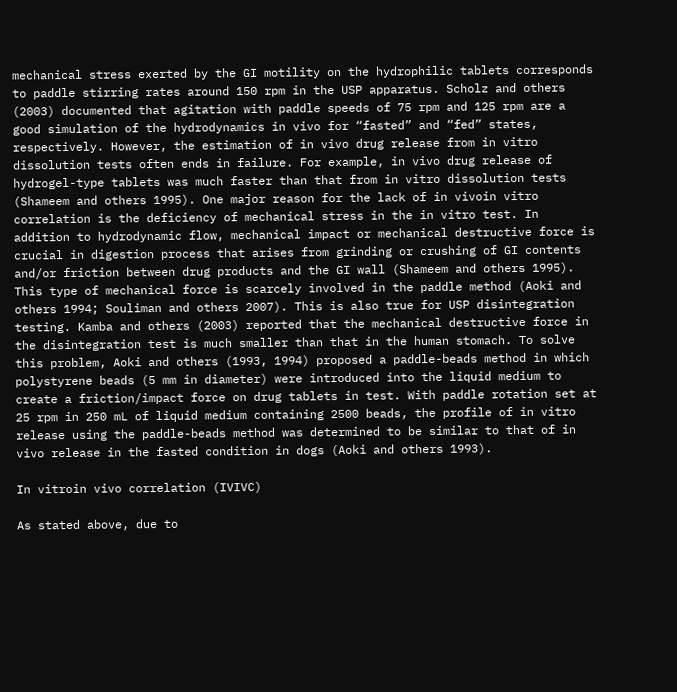mechanical stress exerted by the GI motility on the hydrophilic tablets corresponds to paddle stirring rates around 150 rpm in the USP apparatus. Scholz and others (2003) documented that agitation with paddle speeds of 75 rpm and 125 rpm are a good simulation of the hydrodynamics in vivo for “fasted” and “fed” states, respectively. However, the estimation of in vivo drug release from in vitro dissolution tests often ends in failure. For example, in vivo drug release of hydrogel-type tablets was much faster than that from in vitro dissolution tests (Shameem and others 1995). One major reason for the lack of in vivoin vitro correlation is the deficiency of mechanical stress in the in vitro test. In addition to hydrodynamic flow, mechanical impact or mechanical destructive force is crucial in digestion process that arises from grinding or crushing of GI contents and/or friction between drug products and the GI wall (Shameem and others 1995). This type of mechanical force is scarcely involved in the paddle method (Aoki and others 1994; Souliman and others 2007). This is also true for USP disintegration testing. Kamba and others (2003) reported that the mechanical destructive force in the disintegration test is much smaller than that in the human stomach. To solve this problem, Aoki and others (1993, 1994) proposed a paddle-beads method in which polystyrene beads (5 mm in diameter) were introduced into the liquid medium to create a friction/impact force on drug tablets in test. With paddle rotation set at 25 rpm in 250 mL of liquid medium containing 2500 beads, the profile of in vitro release using the paddle-beads method was determined to be similar to that of in vivo release in the fasted condition in dogs (Aoki and others 1993).

In vitroin vivo correlation (IVIVC)

As stated above, due to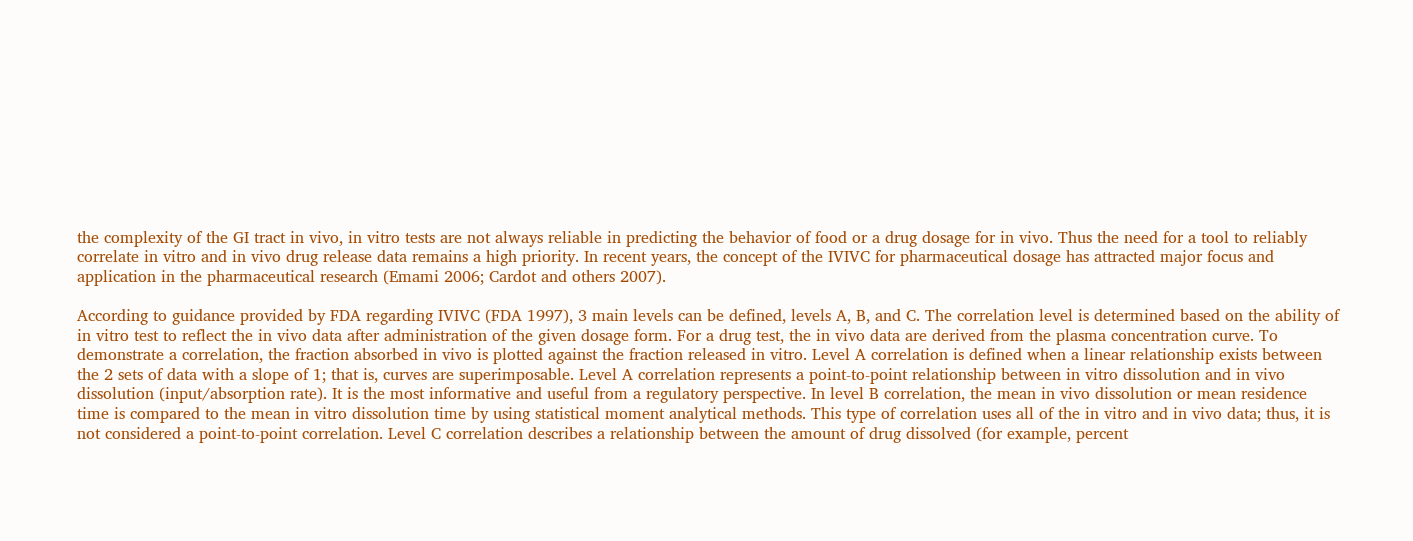the complexity of the GI tract in vivo, in vitro tests are not always reliable in predicting the behavior of food or a drug dosage for in vivo. Thus the need for a tool to reliably correlate in vitro and in vivo drug release data remains a high priority. In recent years, the concept of the IVIVC for pharmaceutical dosage has attracted major focus and application in the pharmaceutical research (Emami 2006; Cardot and others 2007).

According to guidance provided by FDA regarding IVIVC (FDA 1997), 3 main levels can be defined, levels A, B, and C. The correlation level is determined based on the ability of in vitro test to reflect the in vivo data after administration of the given dosage form. For a drug test, the in vivo data are derived from the plasma concentration curve. To demonstrate a correlation, the fraction absorbed in vivo is plotted against the fraction released in vitro. Level A correlation is defined when a linear relationship exists between the 2 sets of data with a slope of 1; that is, curves are superimposable. Level A correlation represents a point-to-point relationship between in vitro dissolution and in vivo dissolution (input/absorption rate). It is the most informative and useful from a regulatory perspective. In level B correlation, the mean in vivo dissolution or mean residence time is compared to the mean in vitro dissolution time by using statistical moment analytical methods. This type of correlation uses all of the in vitro and in vivo data; thus, it is not considered a point-to-point correlation. Level C correlation describes a relationship between the amount of drug dissolved (for example, percent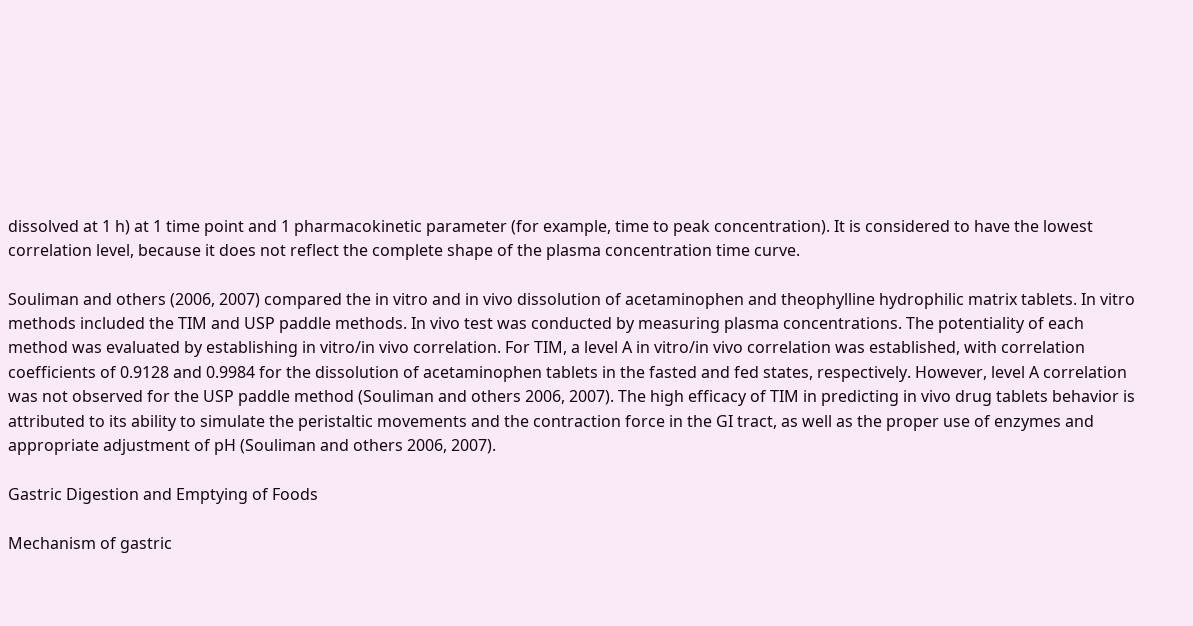dissolved at 1 h) at 1 time point and 1 pharmacokinetic parameter (for example, time to peak concentration). It is considered to have the lowest correlation level, because it does not reflect the complete shape of the plasma concentration time curve.

Souliman and others (2006, 2007) compared the in vitro and in vivo dissolution of acetaminophen and theophylline hydrophilic matrix tablets. In vitro methods included the TIM and USP paddle methods. In vivo test was conducted by measuring plasma concentrations. The potentiality of each method was evaluated by establishing in vitro/in vivo correlation. For TIM, a level A in vitro/in vivo correlation was established, with correlation coefficients of 0.9128 and 0.9984 for the dissolution of acetaminophen tablets in the fasted and fed states, respectively. However, level A correlation was not observed for the USP paddle method (Souliman and others 2006, 2007). The high efficacy of TIM in predicting in vivo drug tablets behavior is attributed to its ability to simulate the peristaltic movements and the contraction force in the GI tract, as well as the proper use of enzymes and appropriate adjustment of pH (Souliman and others 2006, 2007).

Gastric Digestion and Emptying of Foods

Mechanism of gastric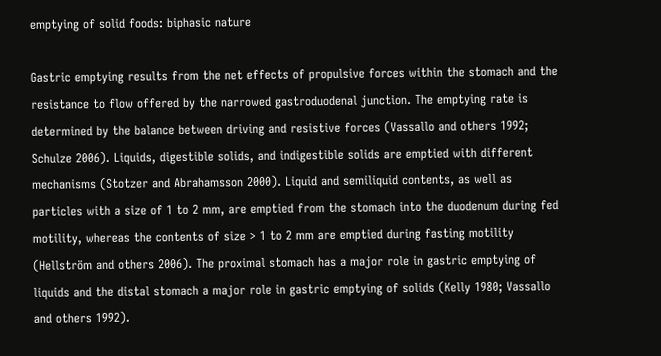emptying of solid foods: biphasic nature

Gastric emptying results from the net effects of propulsive forces within the stomach and the resistance to flow offered by the narrowed gastroduodenal junction. The emptying rate is determined by the balance between driving and resistive forces (Vassallo and others 1992; Schulze 2006). Liquids, digestible solids, and indigestible solids are emptied with different mechanisms (Stotzer and Abrahamsson 2000). Liquid and semiliquid contents, as well as particles with a size of 1 to 2 mm, are emptied from the stomach into the duodenum during fed motility, whereas the contents of size > 1 to 2 mm are emptied during fasting motility (Hellström and others 2006). The proximal stomach has a major role in gastric emptying of liquids and the distal stomach a major role in gastric emptying of solids (Kelly 1980; Vassallo and others 1992).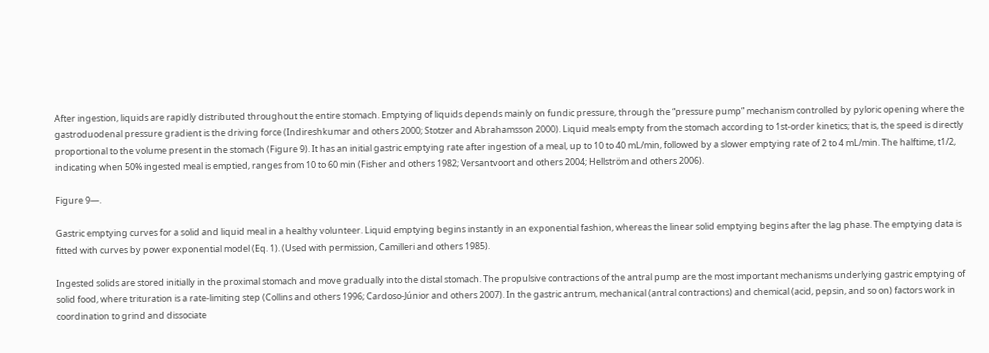After ingestion, liquids are rapidly distributed throughout the entire stomach. Emptying of liquids depends mainly on fundic pressure, through the “pressure pump” mechanism controlled by pyloric opening where the gastroduodenal pressure gradient is the driving force (Indireshkumar and others 2000; Stotzer and Abrahamsson 2000). Liquid meals empty from the stomach according to 1st-order kinetics; that is, the speed is directly proportional to the volume present in the stomach (Figure 9). It has an initial gastric emptying rate after ingestion of a meal, up to 10 to 40 mL/min, followed by a slower emptying rate of 2 to 4 mL/min. The halftime, t1/2, indicating when 50% ingested meal is emptied, ranges from 10 to 60 min (Fisher and others 1982; Versantvoort and others 2004; Hellström and others 2006).

Figure 9—.

Gastric emptying curves for a solid and liquid meal in a healthy volunteer. Liquid emptying begins instantly in an exponential fashion, whereas the linear solid emptying begins after the lag phase. The emptying data is fitted with curves by power exponential model (Eq. 1). (Used with permission, Camilleri and others 1985).

Ingested solids are stored initially in the proximal stomach and move gradually into the distal stomach. The propulsive contractions of the antral pump are the most important mechanisms underlying gastric emptying of solid food, where trituration is a rate-limiting step (Collins and others 1996; Cardoso-Júnior and others 2007). In the gastric antrum, mechanical (antral contractions) and chemical (acid, pepsin, and so on) factors work in coordination to grind and dissociate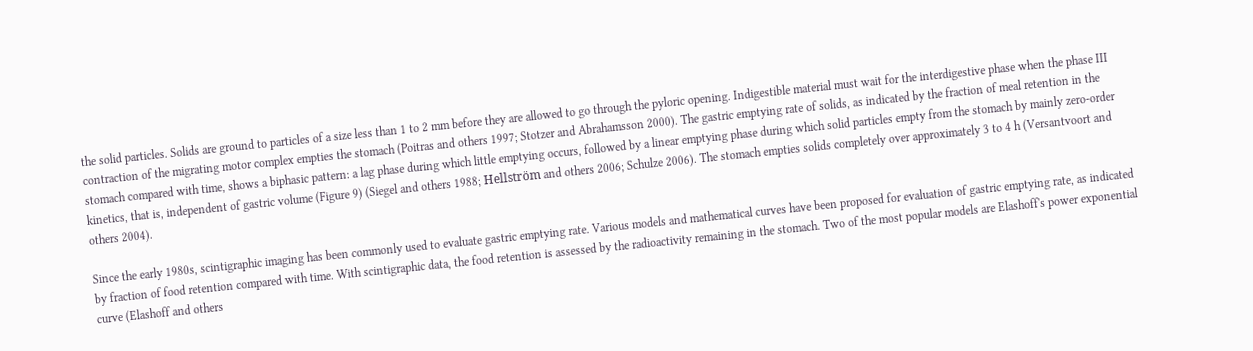the solid particles. Solids are ground to particles of a size less than 1 to 2 mm before they are allowed to go through the pyloric opening. Indigestible material must wait for the interdigestive phase when the phase III contraction of the migrating motor complex empties the stomach (Poitras and others 1997; Stotzer and Abrahamsson 2000). The gastric emptying rate of solids, as indicated by the fraction of meal retention in the stomach compared with time, shows a biphasic pattern: a lag phase during which little emptying occurs, followed by a linear emptying phase during which solid particles empty from the stomach by mainly zero-order kinetics, that is, independent of gastric volume (Figure 9) (Siegel and others 1988; Hellström and others 2006; Schulze 2006). The stomach empties solids completely over approximately 3 to 4 h (Versantvoort and others 2004).

Since the early 1980s, scintigraphic imaging has been commonly used to evaluate gastric emptying rate. Various models and mathematical curves have been proposed for evaluation of gastric emptying rate, as indicated by fraction of food retention compared with time. With scintigraphic data, the food retention is assessed by the radioactivity remaining in the stomach. Two of the most popular models are Elashoff's power exponential curve (Elashoff and others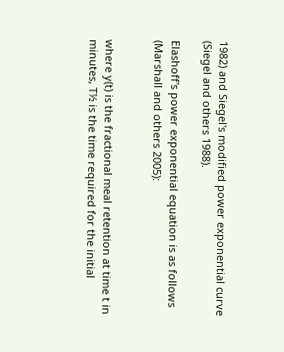1982) and Siegel's modified power exponential curve (Siegel and others 1988).

Elashoff's power exponential equation is as follows (Marshall and others 2005):


where y(t) is the fractional meal retention at time t in minutes, T½ is the time required for the initial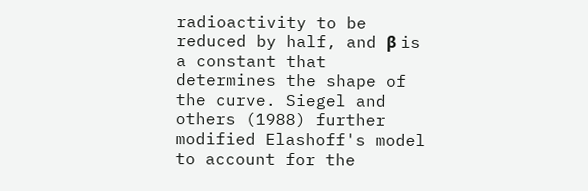radioactivity to be reduced by half, and β is a constant that determines the shape of the curve. Siegel and others (1988) further modified Elashoff's model to account for the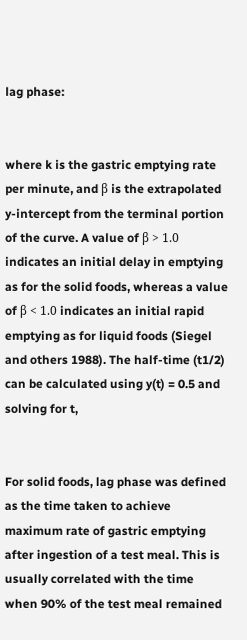lag phase:


where k is the gastric emptying rate per minute, and β is the extrapolated y-intercept from the terminal portion of the curve. A value of β > 1.0 indicates an initial delay in emptying as for the solid foods, whereas a value of β < 1.0 indicates an initial rapid emptying as for liquid foods (Siegel and others 1988). The half-time (t1/2) can be calculated using y(t) = 0.5 and solving for t,


For solid foods, lag phase was defined as the time taken to achieve maximum rate of gastric emptying after ingestion of a test meal. This is usually correlated with the time when 90% of the test meal remained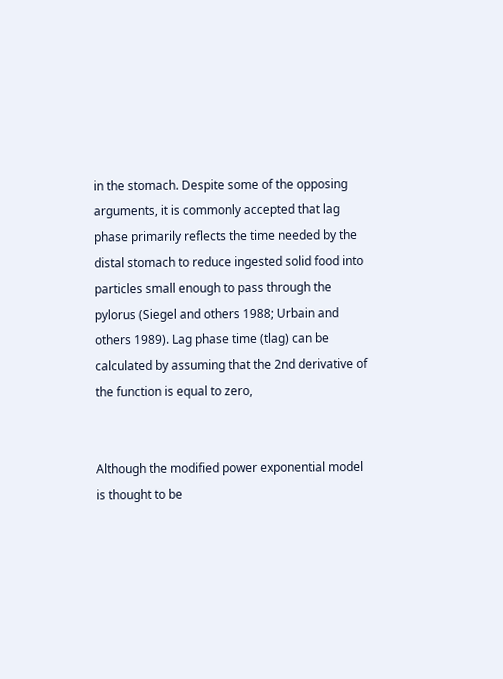in the stomach. Despite some of the opposing arguments, it is commonly accepted that lag phase primarily reflects the time needed by the distal stomach to reduce ingested solid food into particles small enough to pass through the pylorus (Siegel and others 1988; Urbain and others 1989). Lag phase time (tlag) can be calculated by assuming that the 2nd derivative of the function is equal to zero,


Although the modified power exponential model is thought to be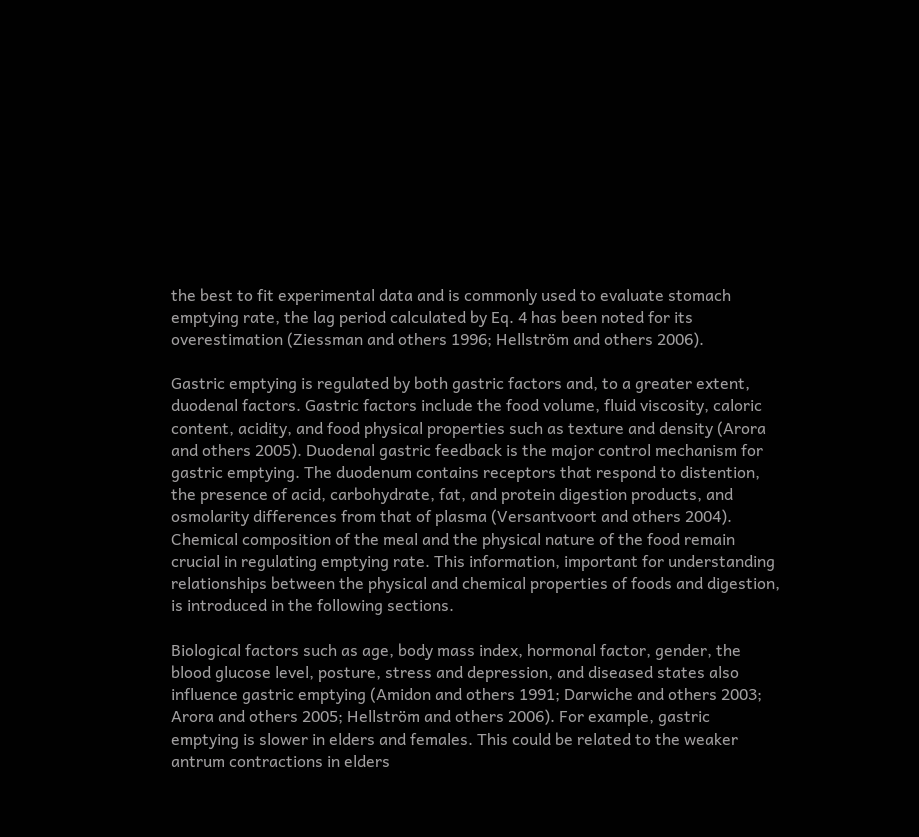the best to fit experimental data and is commonly used to evaluate stomach emptying rate, the lag period calculated by Eq. 4 has been noted for its overestimation (Ziessman and others 1996; Hellström and others 2006).

Gastric emptying is regulated by both gastric factors and, to a greater extent, duodenal factors. Gastric factors include the food volume, fluid viscosity, caloric content, acidity, and food physical properties such as texture and density (Arora and others 2005). Duodenal gastric feedback is the major control mechanism for gastric emptying. The duodenum contains receptors that respond to distention, the presence of acid, carbohydrate, fat, and protein digestion products, and osmolarity differences from that of plasma (Versantvoort and others 2004). Chemical composition of the meal and the physical nature of the food remain crucial in regulating emptying rate. This information, important for understanding relationships between the physical and chemical properties of foods and digestion, is introduced in the following sections.

Biological factors such as age, body mass index, hormonal factor, gender, the blood glucose level, posture, stress and depression, and diseased states also influence gastric emptying (Amidon and others 1991; Darwiche and others 2003; Arora and others 2005; Hellström and others 2006). For example, gastric emptying is slower in elders and females. This could be related to the weaker antrum contractions in elders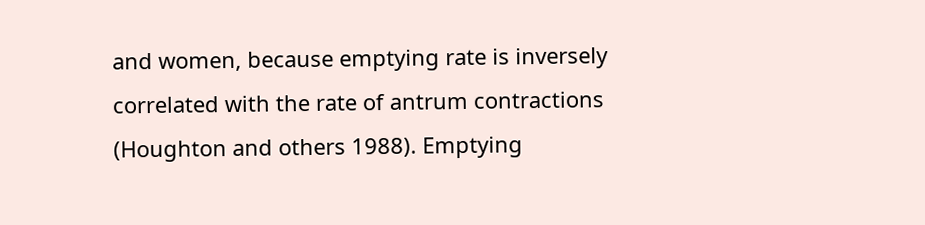and women, because emptying rate is inversely correlated with the rate of antrum contractions (Houghton and others 1988). Emptying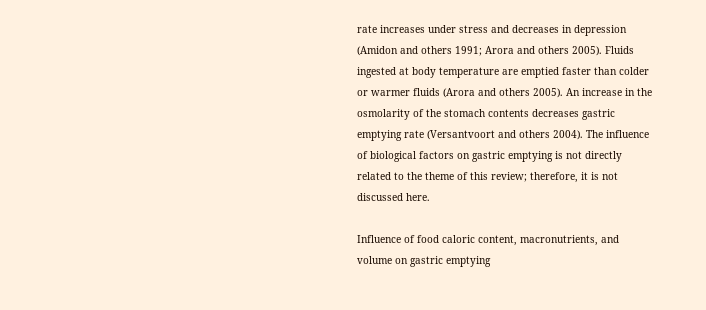rate increases under stress and decreases in depression (Amidon and others 1991; Arora and others 2005). Fluids ingested at body temperature are emptied faster than colder or warmer fluids (Arora and others 2005). An increase in the osmolarity of the stomach contents decreases gastric emptying rate (Versantvoort and others 2004). The influence of biological factors on gastric emptying is not directly related to the theme of this review; therefore, it is not discussed here.

Influence of food caloric content, macronutrients, and volume on gastric emptying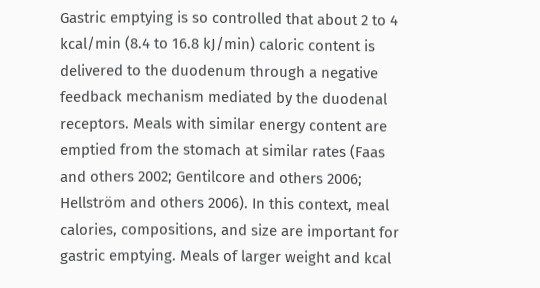Gastric emptying is so controlled that about 2 to 4 kcal/min (8.4 to 16.8 kJ/min) caloric content is delivered to the duodenum through a negative feedback mechanism mediated by the duodenal receptors. Meals with similar energy content are emptied from the stomach at similar rates (Faas and others 2002; Gentilcore and others 2006; Hellström and others 2006). In this context, meal calories, compositions, and size are important for gastric emptying. Meals of larger weight and kcal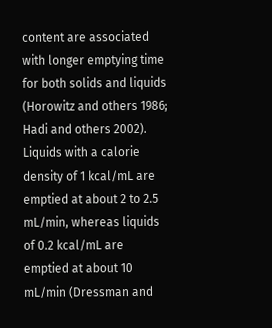content are associated with longer emptying time for both solids and liquids (Horowitz and others 1986; Hadi and others 2002). Liquids with a calorie density of 1 kcal/mL are emptied at about 2 to 2.5 mL/min, whereas liquids of 0.2 kcal/mL are emptied at about 10 mL/min (Dressman and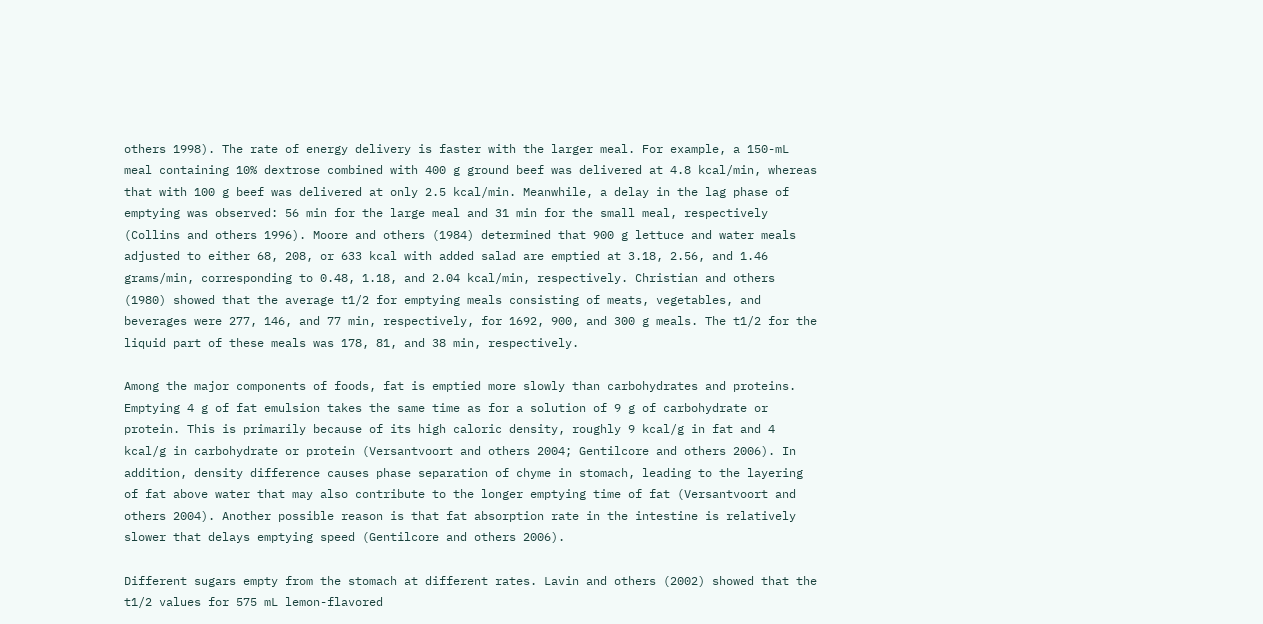others 1998). The rate of energy delivery is faster with the larger meal. For example, a 150-mL meal containing 10% dextrose combined with 400 g ground beef was delivered at 4.8 kcal/min, whereas that with 100 g beef was delivered at only 2.5 kcal/min. Meanwhile, a delay in the lag phase of emptying was observed: 56 min for the large meal and 31 min for the small meal, respectively (Collins and others 1996). Moore and others (1984) determined that 900 g lettuce and water meals adjusted to either 68, 208, or 633 kcal with added salad are emptied at 3.18, 2.56, and 1.46 grams/min, corresponding to 0.48, 1.18, and 2.04 kcal/min, respectively. Christian and others (1980) showed that the average t1/2 for emptying meals consisting of meats, vegetables, and beverages were 277, 146, and 77 min, respectively, for 1692, 900, and 300 g meals. The t1/2 for the liquid part of these meals was 178, 81, and 38 min, respectively.

Among the major components of foods, fat is emptied more slowly than carbohydrates and proteins. Emptying 4 g of fat emulsion takes the same time as for a solution of 9 g of carbohydrate or protein. This is primarily because of its high caloric density, roughly 9 kcal/g in fat and 4 kcal/g in carbohydrate or protein (Versantvoort and others 2004; Gentilcore and others 2006). In addition, density difference causes phase separation of chyme in stomach, leading to the layering of fat above water that may also contribute to the longer emptying time of fat (Versantvoort and others 2004). Another possible reason is that fat absorption rate in the intestine is relatively slower that delays emptying speed (Gentilcore and others 2006).

Different sugars empty from the stomach at different rates. Lavin and others (2002) showed that the t1/2 values for 575 mL lemon-flavored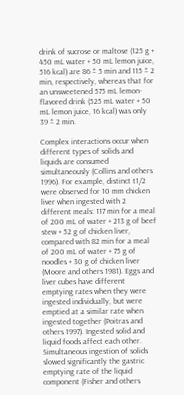drink of sucrose or maltose (125 g + 450 mL water + 50 mL lemon juice, 516 kcal) are 86 ± 5 min and 115 ± 2 min, respectively, whereas that for an unsweetened 575 mL lemon-flavored drink (525 mL water + 50 mL lemon juice, 16 kcal) was only 39 ± 2 min.

Complex interactions occur when different types of solids and liquids are consumed simultaneously (Collins and others 1996). For example, distinct t1/2 were observed for 10 mm chicken liver when ingested with 2 different meals: 117 min for a meal of 200 mL of water + 213 g of beef stew + 52 g of chicken liver, compared with 82 min for a meal of 200 mL of water + 75 g of noodles + 30 g of chicken liver (Moore and others 1981). Eggs and liver cubes have different emptying rates when they were ingested individually, but were emptied at a similar rate when ingested together (Poitras and others 1997). Ingested solid and liquid foods affect each other. Simultaneous ingestion of solids slowed significantly the gastric emptying rate of the liquid component (Fisher and others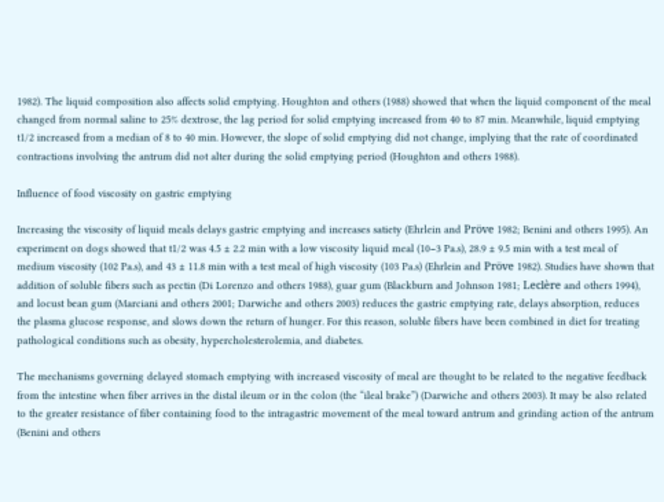1982). The liquid composition also affects solid emptying. Houghton and others (1988) showed that when the liquid component of the meal changed from normal saline to 25% dextrose, the lag period for solid emptying increased from 40 to 87 min. Meanwhile, liquid emptying t1/2 increased from a median of 8 to 40 min. However, the slope of solid emptying did not change, implying that the rate of coordinated contractions involving the antrum did not alter during the solid emptying period (Houghton and others 1988).

Influence of food viscosity on gastric emptying

Increasing the viscosity of liquid meals delays gastric emptying and increases satiety (Ehrlein and Pröve 1982; Benini and others 1995). An experiment on dogs showed that t1/2 was 4.5 ± 2.2 min with a low viscosity liquid meal (10−3 Pa.s), 28.9 ± 9.5 min with a test meal of medium viscosity (102 Pa.s), and 43 ± 11.8 min with a test meal of high viscosity (103 Pa.s) (Ehrlein and Pröve 1982). Studies have shown that addition of soluble fibers such as pectin (Di Lorenzo and others 1988), guar gum (Blackburn and Johnson 1981; Leclère and others 1994), and locust bean gum (Marciani and others 2001; Darwiche and others 2003) reduces the gastric emptying rate, delays absorption, reduces the plasma glucose response, and slows down the return of hunger. For this reason, soluble fibers have been combined in diet for treating pathological conditions such as obesity, hypercholesterolemia, and diabetes.

The mechanisms governing delayed stomach emptying with increased viscosity of meal are thought to be related to the negative feedback from the intestine when fiber arrives in the distal ileum or in the colon (the “ileal brake”) (Darwiche and others 2003). It may be also related to the greater resistance of fiber containing food to the intragastric movement of the meal toward antrum and grinding action of the antrum (Benini and others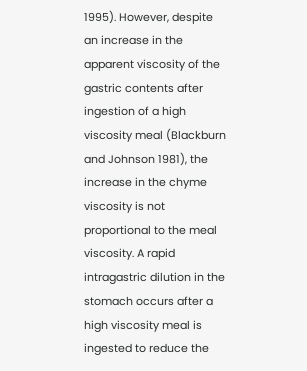1995). However, despite an increase in the apparent viscosity of the gastric contents after ingestion of a high viscosity meal (Blackburn and Johnson 1981), the increase in the chyme viscosity is not proportional to the meal viscosity. A rapid intragastric dilution in the stomach occurs after a high viscosity meal is ingested to reduce the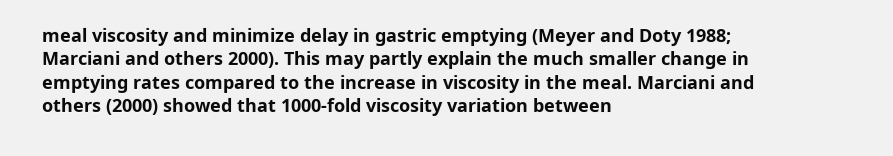meal viscosity and minimize delay in gastric emptying (Meyer and Doty 1988; Marciani and others 2000). This may partly explain the much smaller change in emptying rates compared to the increase in viscosity in the meal. Marciani and others (2000) showed that 1000-fold viscosity variation between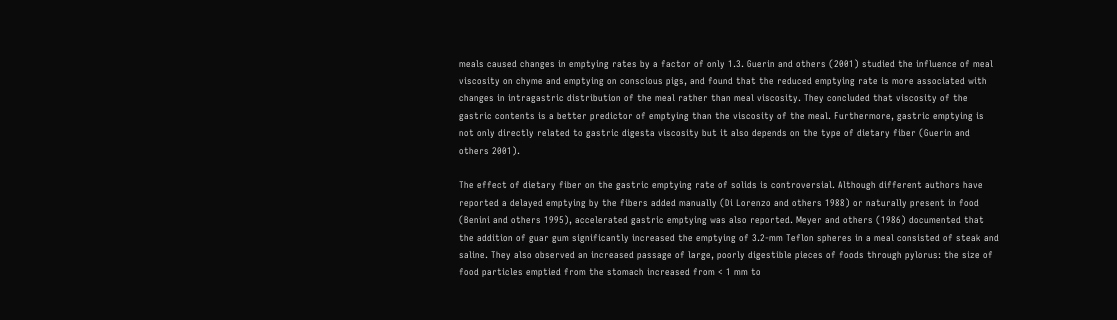meals caused changes in emptying rates by a factor of only 1.3. Guerin and others (2001) studied the influence of meal viscosity on chyme and emptying on conscious pigs, and found that the reduced emptying rate is more associated with changes in intragastric distribution of the meal rather than meal viscosity. They concluded that viscosity of the gastric contents is a better predictor of emptying than the viscosity of the meal. Furthermore, gastric emptying is not only directly related to gastric digesta viscosity but it also depends on the type of dietary fiber (Guerin and others 2001).

The effect of dietary fiber on the gastric emptying rate of solids is controversial. Although different authors have reported a delayed emptying by the fibers added manually (Di Lorenzo and others 1988) or naturally present in food (Benini and others 1995), accelerated gastric emptying was also reported. Meyer and others (1986) documented that the addition of guar gum significantly increased the emptying of 3.2-mm Teflon spheres in a meal consisted of steak and saline. They also observed an increased passage of large, poorly digestible pieces of foods through pylorus: the size of food particles emptied from the stomach increased from < 1 mm to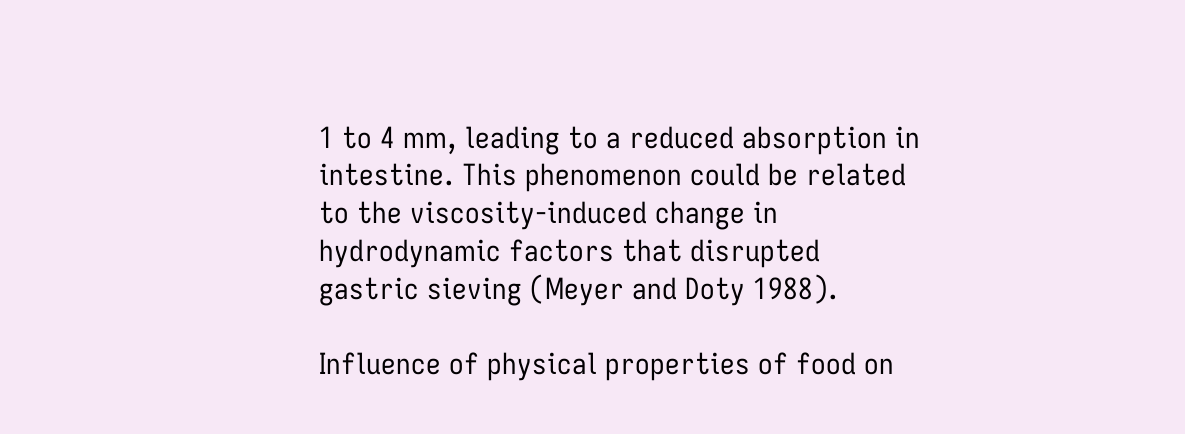1 to 4 mm, leading to a reduced absorption in intestine. This phenomenon could be related to the viscosity-induced change in hydrodynamic factors that disrupted gastric sieving (Meyer and Doty 1988).

Influence of physical properties of food on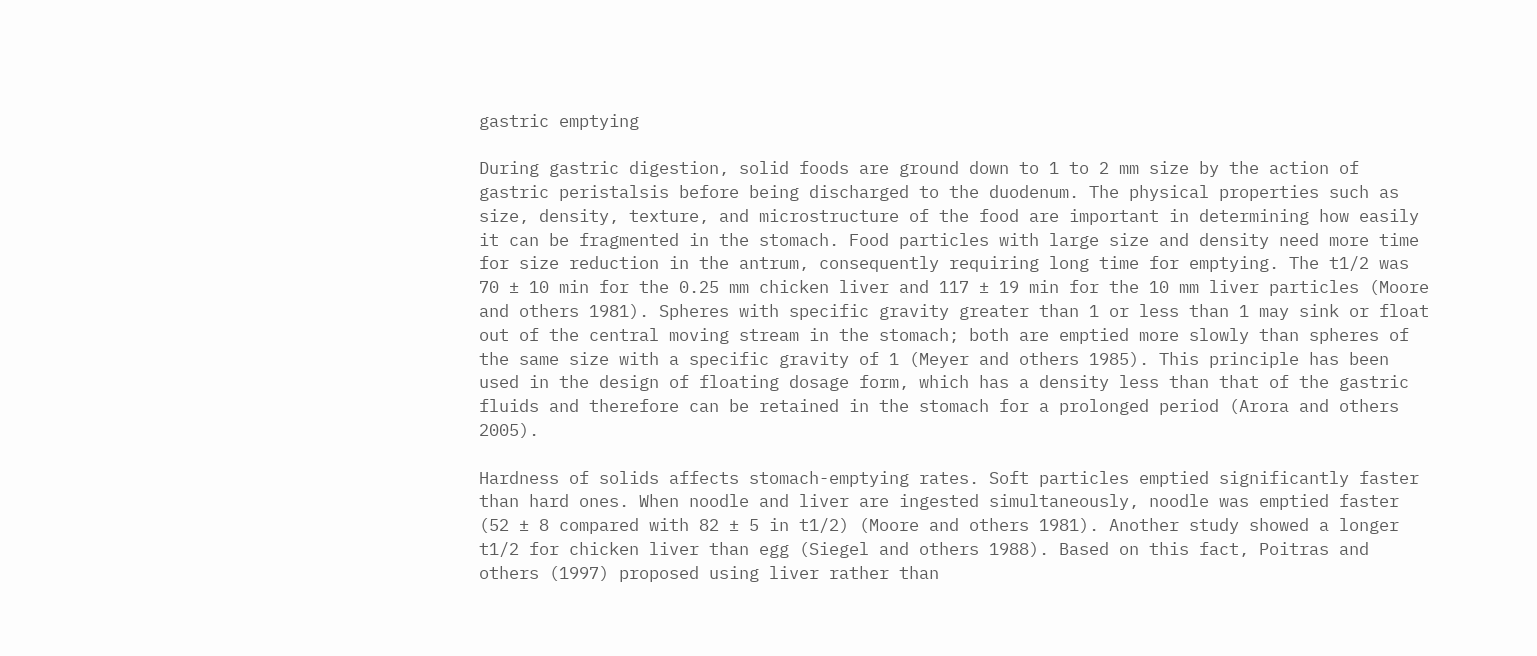gastric emptying

During gastric digestion, solid foods are ground down to 1 to 2 mm size by the action of gastric peristalsis before being discharged to the duodenum. The physical properties such as size, density, texture, and microstructure of the food are important in determining how easily it can be fragmented in the stomach. Food particles with large size and density need more time for size reduction in the antrum, consequently requiring long time for emptying. The t1/2 was 70 ± 10 min for the 0.25 mm chicken liver and 117 ± 19 min for the 10 mm liver particles (Moore and others 1981). Spheres with specific gravity greater than 1 or less than 1 may sink or float out of the central moving stream in the stomach; both are emptied more slowly than spheres of the same size with a specific gravity of 1 (Meyer and others 1985). This principle has been used in the design of floating dosage form, which has a density less than that of the gastric fluids and therefore can be retained in the stomach for a prolonged period (Arora and others 2005).

Hardness of solids affects stomach-emptying rates. Soft particles emptied significantly faster than hard ones. When noodle and liver are ingested simultaneously, noodle was emptied faster (52 ± 8 compared with 82 ± 5 in t1/2) (Moore and others 1981). Another study showed a longer t1/2 for chicken liver than egg (Siegel and others 1988). Based on this fact, Poitras and others (1997) proposed using liver rather than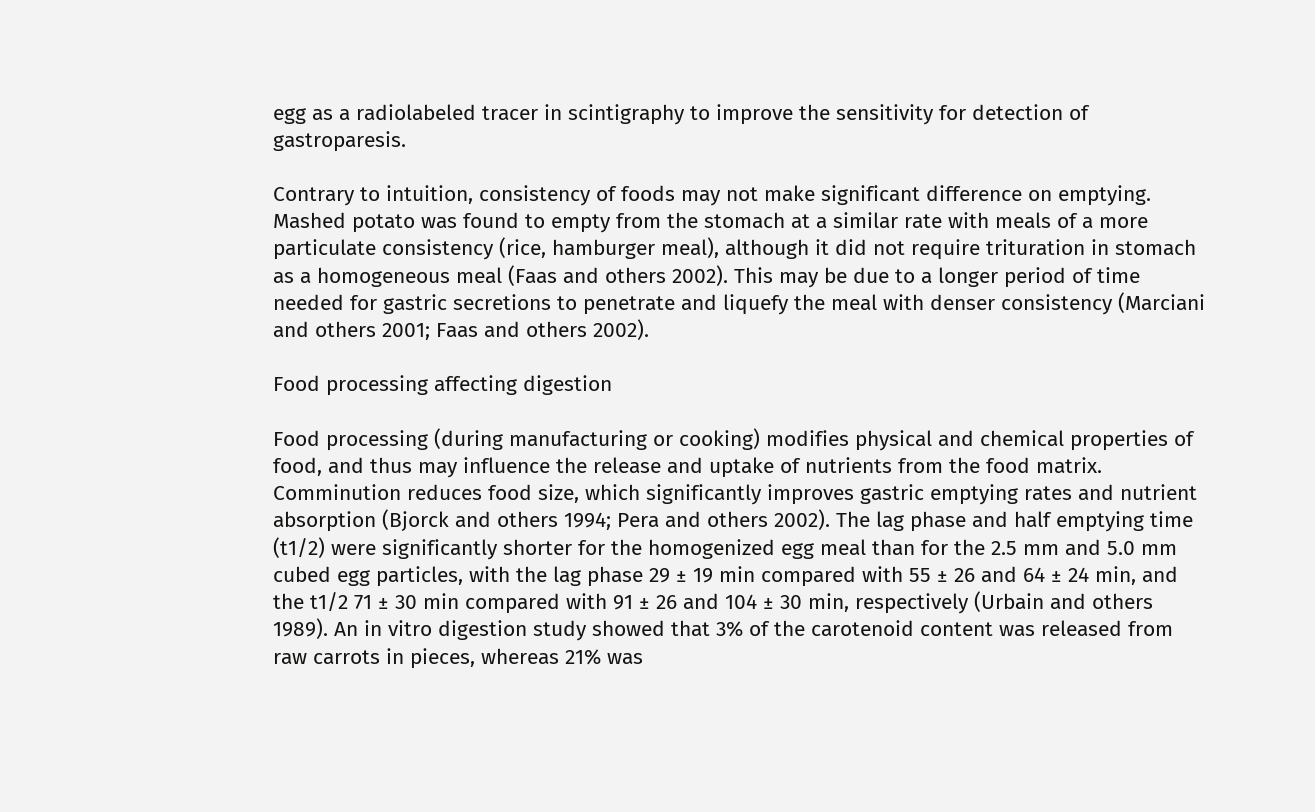egg as a radiolabeled tracer in scintigraphy to improve the sensitivity for detection of gastroparesis.

Contrary to intuition, consistency of foods may not make significant difference on emptying. Mashed potato was found to empty from the stomach at a similar rate with meals of a more particulate consistency (rice, hamburger meal), although it did not require trituration in stomach as a homogeneous meal (Faas and others 2002). This may be due to a longer period of time needed for gastric secretions to penetrate and liquefy the meal with denser consistency (Marciani and others 2001; Faas and others 2002).

Food processing affecting digestion

Food processing (during manufacturing or cooking) modifies physical and chemical properties of food, and thus may influence the release and uptake of nutrients from the food matrix. Comminution reduces food size, which significantly improves gastric emptying rates and nutrient absorption (Bjorck and others 1994; Pera and others 2002). The lag phase and half emptying time (t1/2) were significantly shorter for the homogenized egg meal than for the 2.5 mm and 5.0 mm cubed egg particles, with the lag phase 29 ± 19 min compared with 55 ± 26 and 64 ± 24 min, and the t1/2 71 ± 30 min compared with 91 ± 26 and 104 ± 30 min, respectively (Urbain and others 1989). An in vitro digestion study showed that 3% of the carotenoid content was released from raw carrots in pieces, whereas 21% was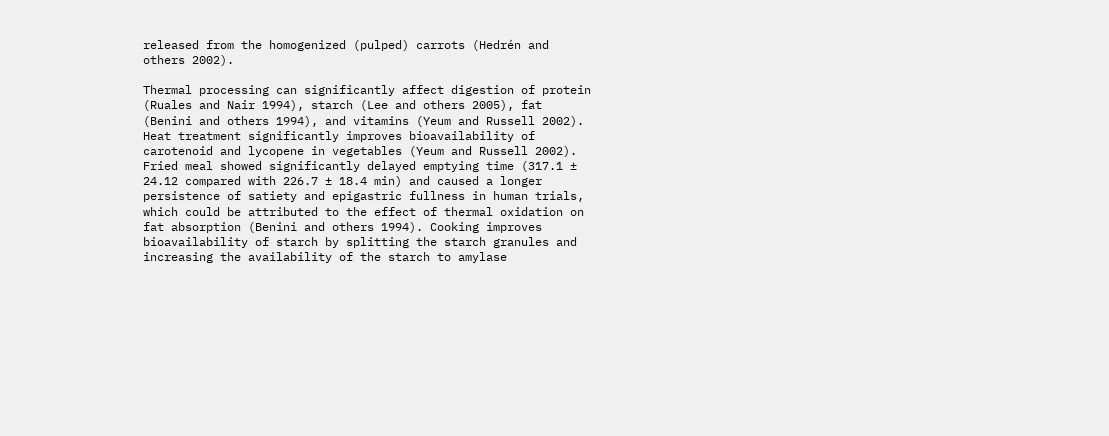released from the homogenized (pulped) carrots (Hedrén and others 2002).

Thermal processing can significantly affect digestion of protein (Ruales and Nair 1994), starch (Lee and others 2005), fat (Benini and others 1994), and vitamins (Yeum and Russell 2002). Heat treatment significantly improves bioavailability of carotenoid and lycopene in vegetables (Yeum and Russell 2002). Fried meal showed significantly delayed emptying time (317.1 ± 24.12 compared with 226.7 ± 18.4 min) and caused a longer persistence of satiety and epigastric fullness in human trials, which could be attributed to the effect of thermal oxidation on fat absorption (Benini and others 1994). Cooking improves bioavailability of starch by splitting the starch granules and increasing the availability of the starch to amylase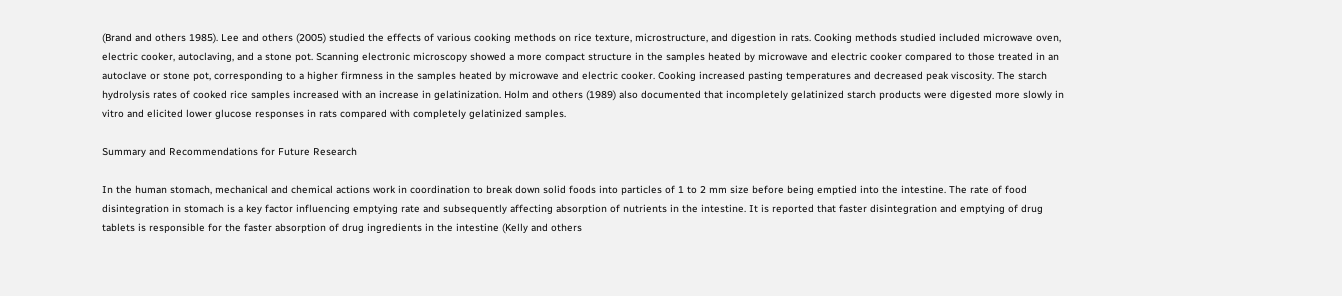(Brand and others 1985). Lee and others (2005) studied the effects of various cooking methods on rice texture, microstructure, and digestion in rats. Cooking methods studied included microwave oven, electric cooker, autoclaving, and a stone pot. Scanning electronic microscopy showed a more compact structure in the samples heated by microwave and electric cooker compared to those treated in an autoclave or stone pot, corresponding to a higher firmness in the samples heated by microwave and electric cooker. Cooking increased pasting temperatures and decreased peak viscosity. The starch hydrolysis rates of cooked rice samples increased with an increase in gelatinization. Holm and others (1989) also documented that incompletely gelatinized starch products were digested more slowly in vitro and elicited lower glucose responses in rats compared with completely gelatinized samples.

Summary and Recommendations for Future Research

In the human stomach, mechanical and chemical actions work in coordination to break down solid foods into particles of 1 to 2 mm size before being emptied into the intestine. The rate of food disintegration in stomach is a key factor influencing emptying rate and subsequently affecting absorption of nutrients in the intestine. It is reported that faster disintegration and emptying of drug tablets is responsible for the faster absorption of drug ingredients in the intestine (Kelly and others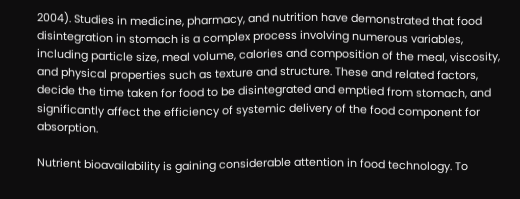2004). Studies in medicine, pharmacy, and nutrition have demonstrated that food disintegration in stomach is a complex process involving numerous variables, including particle size, meal volume, calories and composition of the meal, viscosity, and physical properties such as texture and structure. These and related factors, decide the time taken for food to be disintegrated and emptied from stomach, and significantly affect the efficiency of systemic delivery of the food component for absorption.

Nutrient bioavailability is gaining considerable attention in food technology. To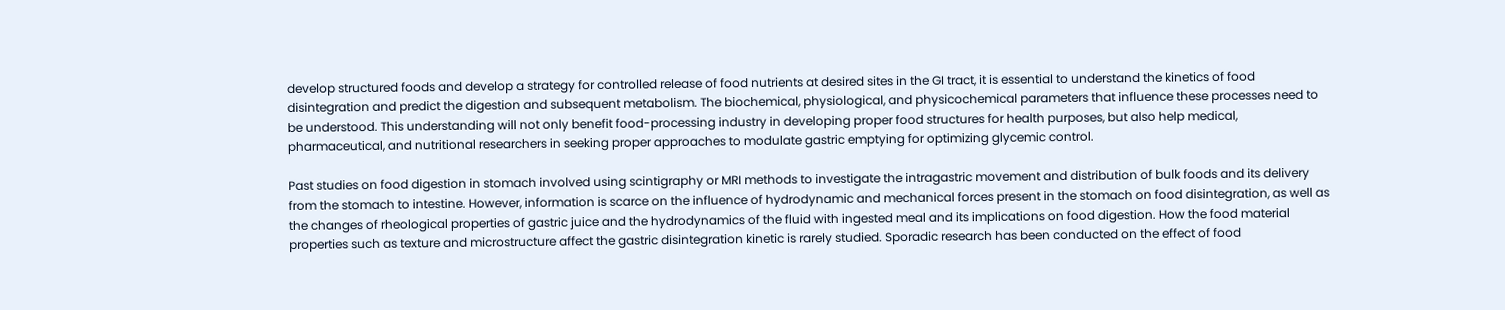develop structured foods and develop a strategy for controlled release of food nutrients at desired sites in the GI tract, it is essential to understand the kinetics of food disintegration and predict the digestion and subsequent metabolism. The biochemical, physiological, and physicochemical parameters that influence these processes need to be understood. This understanding will not only benefit food-processing industry in developing proper food structures for health purposes, but also help medical, pharmaceutical, and nutritional researchers in seeking proper approaches to modulate gastric emptying for optimizing glycemic control.

Past studies on food digestion in stomach involved using scintigraphy or MRI methods to investigate the intragastric movement and distribution of bulk foods and its delivery from the stomach to intestine. However, information is scarce on the influence of hydrodynamic and mechanical forces present in the stomach on food disintegration, as well as the changes of rheological properties of gastric juice and the hydrodynamics of the fluid with ingested meal and its implications on food digestion. How the food material properties such as texture and microstructure affect the gastric disintegration kinetic is rarely studied. Sporadic research has been conducted on the effect of food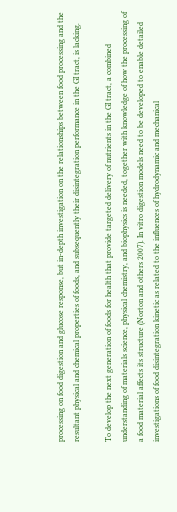processing on food digestion and glucose response, but in-depth investigation on the relationships between food processing and the resultant physical and chemical properties of foods, and subsequently their disintegration performance in the GI tract, is lacking.

To develop the next generation of foods for health that provide targeted delivery of nutrients in the GI tract, a combined understanding of materials science, physical chemistry, and biophysics is needed, together with knowledge of how the processing of a food material affects its structure (Norton and others 2007). In vitro digestion models need to be developed to enable detailed investigations of food disintegration kinetic as related to the influences of hydrodynamic and mechanical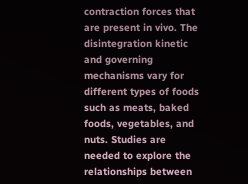contraction forces that are present in vivo. The disintegration kinetic and governing mechanisms vary for different types of foods such as meats, baked foods, vegetables, and nuts. Studies are needed to explore the relationships between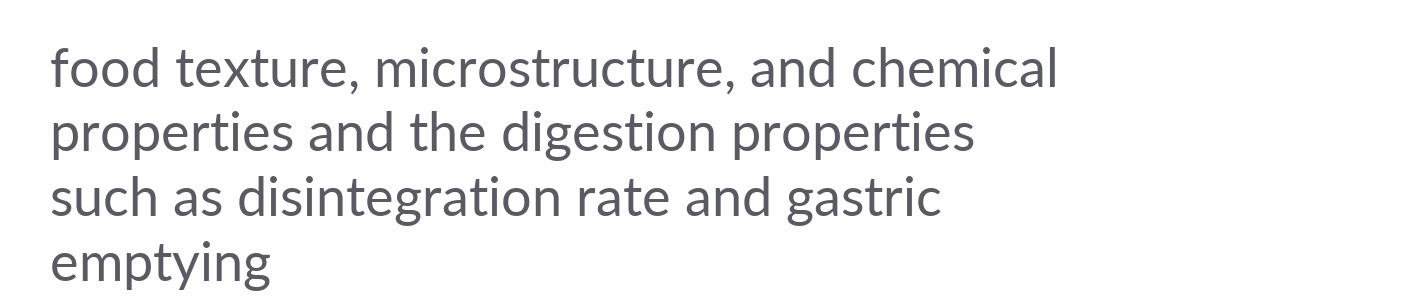food texture, microstructure, and chemical properties and the digestion properties such as disintegration rate and gastric emptying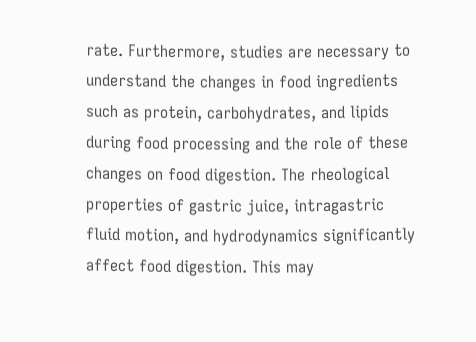rate. Furthermore, studies are necessary to understand the changes in food ingredients such as protein, carbohydrates, and lipids during food processing and the role of these changes on food digestion. The rheological properties of gastric juice, intragastric fluid motion, and hydrodynamics significantly affect food digestion. This may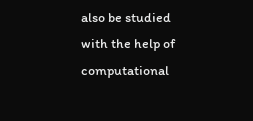also be studied with the help of computational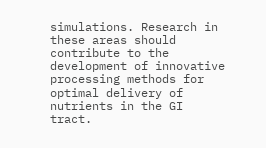simulations. Research in these areas should contribute to the development of innovative processing methods for optimal delivery of nutrients in the GI tract.